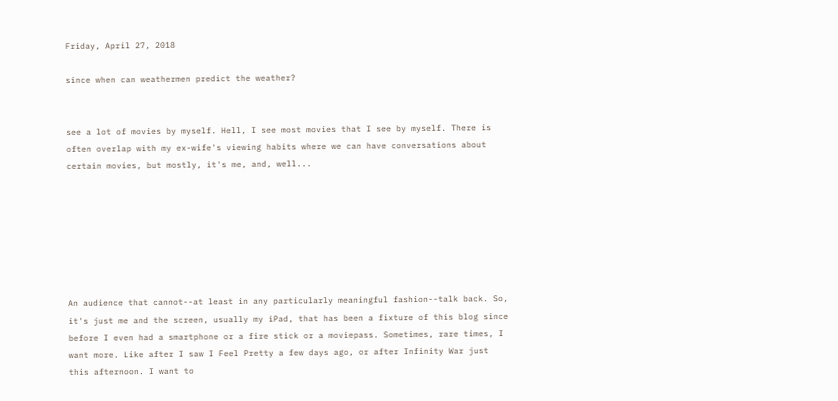Friday, April 27, 2018

since when can weathermen predict the weather?


see a lot of movies by myself. Hell, I see most movies that I see by myself. There is often overlap with my ex-wife's viewing habits where we can have conversations about certain movies, but mostly, it's me, and, well...







An audience that cannot--at least in any particularly meaningful fashion--talk back. So, it's just me and the screen, usually my iPad, that has been a fixture of this blog since before I even had a smartphone or a fire stick or a moviepass. Sometimes, rare times, I want more. Like after I saw I Feel Pretty a few days ago, or after Infinity War just this afternoon. I want to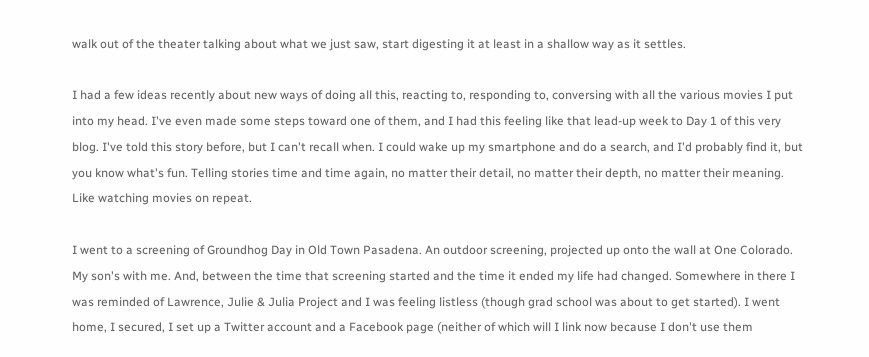walk out of the theater talking about what we just saw, start digesting it at least in a shallow way as it settles.

I had a few ideas recently about new ways of doing all this, reacting to, responding to, conversing with all the various movies I put into my head. I've even made some steps toward one of them, and I had this feeling like that lead-up week to Day 1 of this very blog. I've told this story before, but I can't recall when. I could wake up my smartphone and do a search, and I'd probably find it, but you know what's fun. Telling stories time and time again, no matter their detail, no matter their depth, no matter their meaning. Like watching movies on repeat.

I went to a screening of Groundhog Day in Old Town Pasadena. An outdoor screening, projected up onto the wall at One Colorado. My son's with me. And, between the time that screening started and the time it ended my life had changed. Somewhere in there I was reminded of Lawrence, Julie & Julia Project and I was feeling listless (though grad school was about to get started). I went home, I secured, I set up a Twitter account and a Facebook page (neither of which will I link now because I don't use them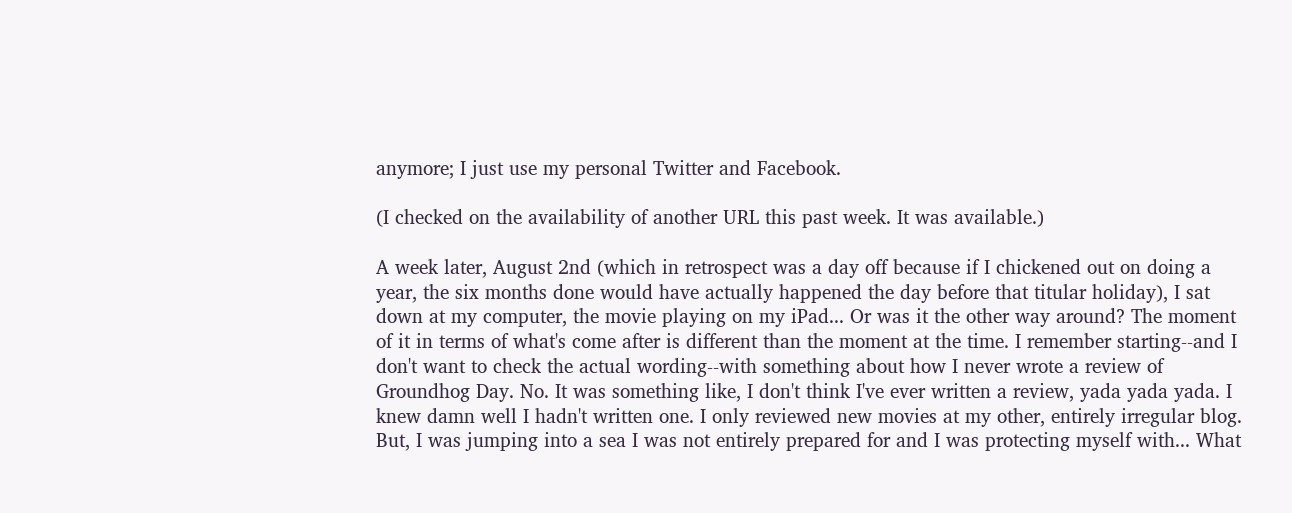anymore; I just use my personal Twitter and Facebook.

(I checked on the availability of another URL this past week. It was available.)

A week later, August 2nd (which in retrospect was a day off because if I chickened out on doing a year, the six months done would have actually happened the day before that titular holiday), I sat down at my computer, the movie playing on my iPad... Or was it the other way around? The moment of it in terms of what's come after is different than the moment at the time. I remember starting--and I don't want to check the actual wording--with something about how I never wrote a review of Groundhog Day. No. It was something like, I don't think I've ever written a review, yada yada yada. I knew damn well I hadn't written one. I only reviewed new movies at my other, entirely irregular blog. But, I was jumping into a sea I was not entirely prepared for and I was protecting myself with... What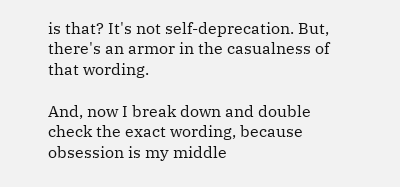is that? It's not self-deprecation. But, there's an armor in the casualness of that wording.

And, now I break down and double check the exact wording, because obsession is my middle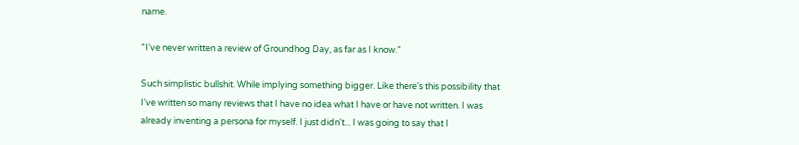name.

"I've never written a review of Groundhog Day, as far as I know."

Such simplistic bullshit. While implying something bigger. Like there's this possibility that I've written so many reviews that I have no idea what I have or have not written. I was already inventing a persona for myself. I just didn't... I was going to say that I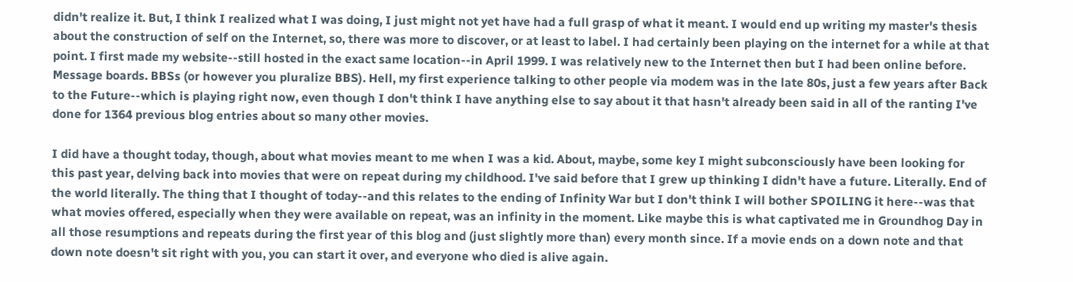didn't realize it. But, I think I realized what I was doing, I just might not yet have had a full grasp of what it meant. I would end up writing my master's thesis about the construction of self on the Internet, so, there was more to discover, or at least to label. I had certainly been playing on the internet for a while at that point. I first made my website--still hosted in the exact same location--in April 1999. I was relatively new to the Internet then but I had been online before. Message boards. BBSs (or however you pluralize BBS). Hell, my first experience talking to other people via modem was in the late 80s, just a few years after Back to the Future--which is playing right now, even though I don't think I have anything else to say about it that hasn't already been said in all of the ranting I've done for 1364 previous blog entries about so many other movies.

I did have a thought today, though, about what movies meant to me when I was a kid. About, maybe, some key I might subconsciously have been looking for this past year, delving back into movies that were on repeat during my childhood. I've said before that I grew up thinking I didn't have a future. Literally. End of the world literally. The thing that I thought of today--and this relates to the ending of Infinity War but I don't think I will bother SPOILING it here--was that what movies offered, especially when they were available on repeat, was an infinity in the moment. Like maybe this is what captivated me in Groundhog Day in all those resumptions and repeats during the first year of this blog and (just slightly more than) every month since. If a movie ends on a down note and that down note doesn't sit right with you, you can start it over, and everyone who died is alive again.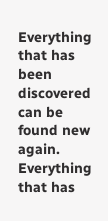Everything that has been discovered can be found new again. Everything that has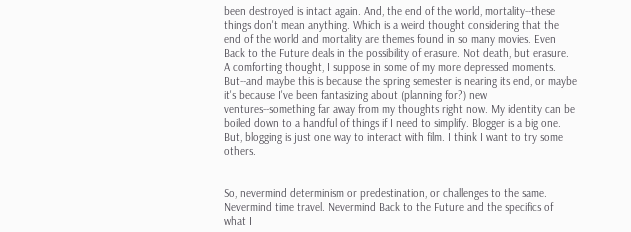been destroyed is intact again. And, the end of the world, mortality--these things don't mean anything. Which is a weird thought considering that the end of the world and mortality are themes found in so many movies. Even Back to the Future deals in the possibility of erasure. Not death, but erasure. A comforting thought, I suppose in some of my more depressed moments. But--and maybe this is because the spring semester is nearing its end, or maybe it's because I've been fantasizing about (planning for?) new ventures--something far away from my thoughts right now. My identity can be boiled down to a handful of things if I need to simplify. Blogger is a big one. But, blogging is just one way to interact with film. I think I want to try some others.


So, nevermind determinism or predestination, or challenges to the same. Nevermind time travel. Nevermind Back to the Future and the specifics of what I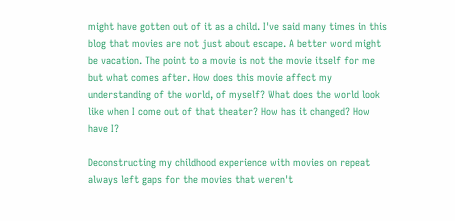might have gotten out of it as a child. I've said many times in this blog that movies are not just about escape. A better word might be vacation. The point to a movie is not the movie itself for me but what comes after. How does this movie affect my understanding of the world, of myself? What does the world look like when I come out of that theater? How has it changed? How have I?

Deconstructing my childhood experience with movies on repeat always left gaps for the movies that weren't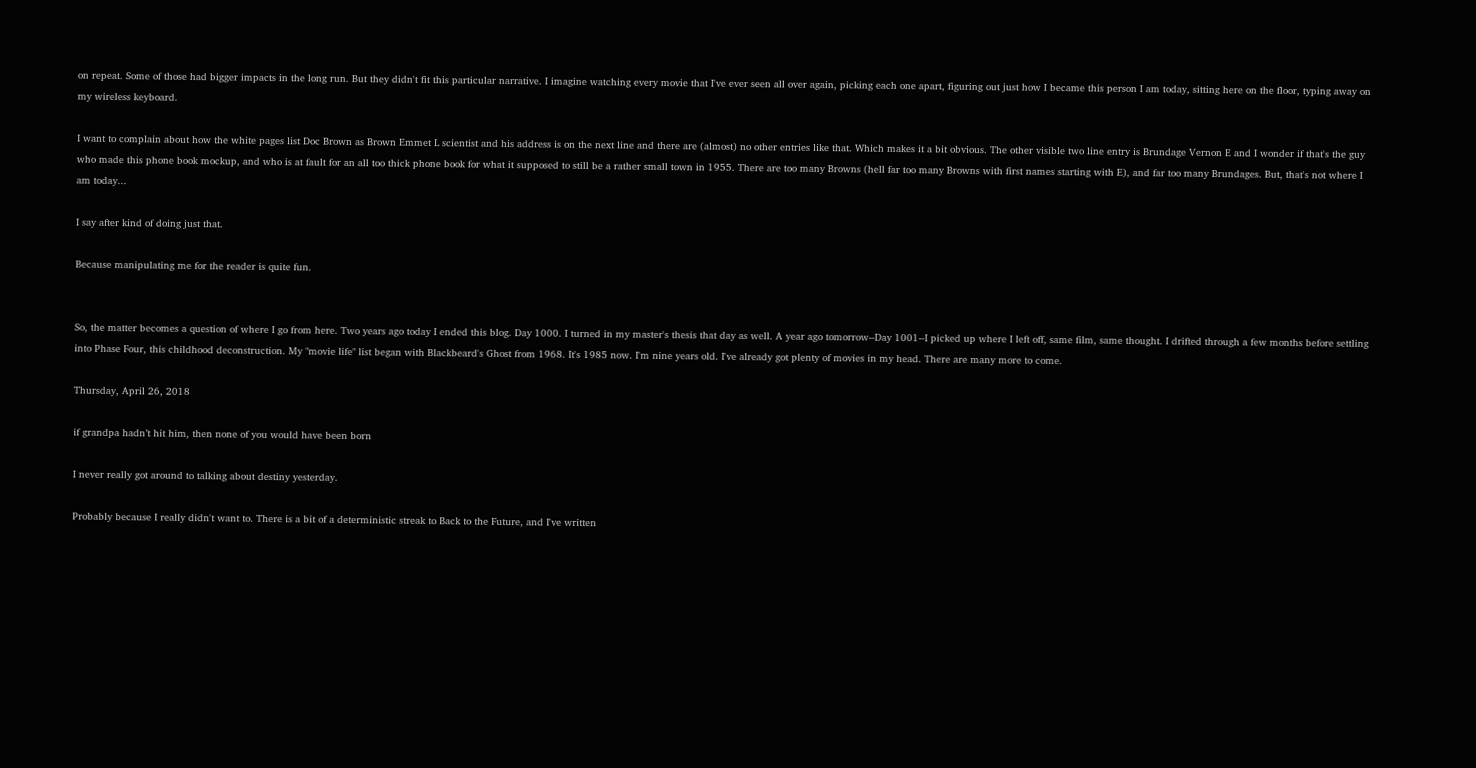on repeat. Some of those had bigger impacts in the long run. But they didn't fit this particular narrative. I imagine watching every movie that I've ever seen all over again, picking each one apart, figuring out just how I became this person I am today, sitting here on the floor, typing away on my wireless keyboard.

I want to complain about how the white pages list Doc Brown as Brown Emmet L scientist and his address is on the next line and there are (almost) no other entries like that. Which makes it a bit obvious. The other visible two line entry is Brundage Vernon E and I wonder if that's the guy who made this phone book mockup, and who is at fault for an all too thick phone book for what it supposed to still be a rather small town in 1955. There are too many Browns (hell far too many Browns with first names starting with E), and far too many Brundages. But, that's not where I am today...

I say after kind of doing just that.

Because manipulating me for the reader is quite fun.


So, the matter becomes a question of where I go from here. Two years ago today I ended this blog. Day 1000. I turned in my master's thesis that day as well. A year ago tomorrow--Day 1001--I picked up where I left off, same film, same thought. I drifted through a few months before settling into Phase Four, this childhood deconstruction. My "movie life" list began with Blackbeard's Ghost from 1968. It's 1985 now. I'm nine years old. I've already got plenty of movies in my head. There are many more to come.

Thursday, April 26, 2018

if grandpa hadn’t hit him, then none of you would have been born

I never really got around to talking about destiny yesterday.

Probably because I really didn't want to. There is a bit of a deterministic streak to Back to the Future, and I've written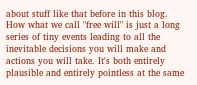about stuff like that before in this blog. How what we call "free will" is just a long series of tiny events leading to all the inevitable decisions you will make and actions you will take. It's both entirely plausible and entirely pointless at the same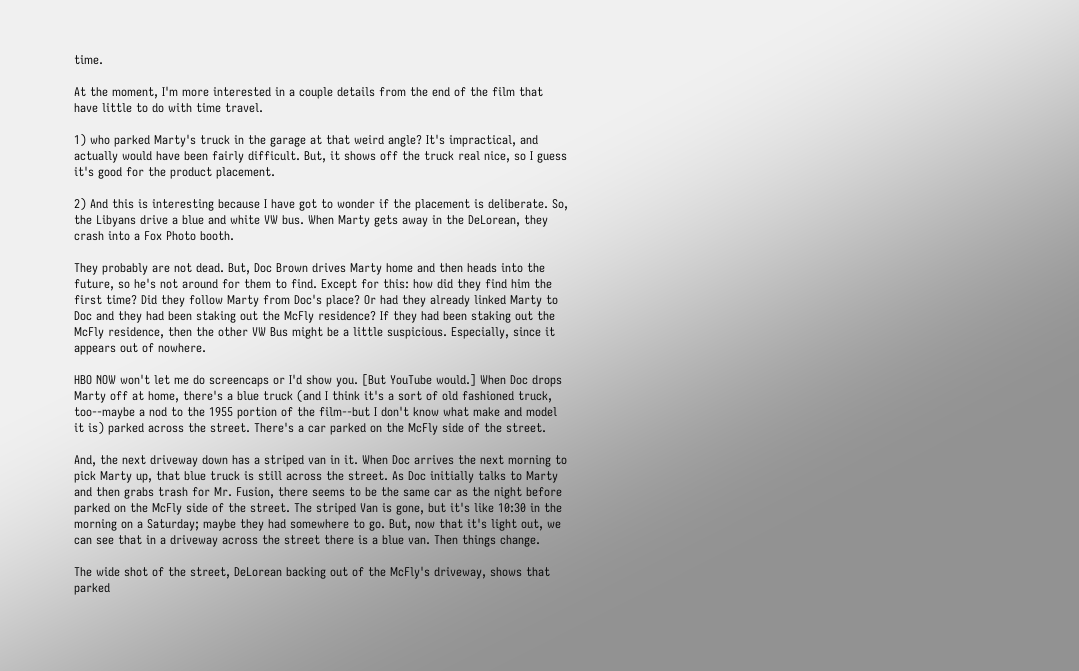time.

At the moment, I'm more interested in a couple details from the end of the film that have little to do with time travel.

1) who parked Marty's truck in the garage at that weird angle? It's impractical, and actually would have been fairly difficult. But, it shows off the truck real nice, so I guess it's good for the product placement.

2) And this is interesting because I have got to wonder if the placement is deliberate. So, the Libyans drive a blue and white VW bus. When Marty gets away in the DeLorean, they crash into a Fox Photo booth.

They probably are not dead. But, Doc Brown drives Marty home and then heads into the future, so he's not around for them to find. Except for this: how did they find him the first time? Did they follow Marty from Doc's place? Or had they already linked Marty to Doc and they had been staking out the McFly residence? If they had been staking out the McFly residence, then the other VW Bus might be a little suspicious. Especially, since it appears out of nowhere.

HBO NOW won't let me do screencaps or I'd show you. [But YouTube would.] When Doc drops Marty off at home, there's a blue truck (and I think it's a sort of old fashioned truck, too--maybe a nod to the 1955 portion of the film--but I don't know what make and model it is) parked across the street. There's a car parked on the McFly side of the street.

And, the next driveway down has a striped van in it. When Doc arrives the next morning to pick Marty up, that blue truck is still across the street. As Doc initially talks to Marty and then grabs trash for Mr. Fusion, there seems to be the same car as the night before parked on the McFly side of the street. The striped Van is gone, but it's like 10:30 in the morning on a Saturday; maybe they had somewhere to go. But, now that it's light out, we can see that in a driveway across the street there is a blue van. Then things change.

The wide shot of the street, DeLorean backing out of the McFly's driveway, shows that parked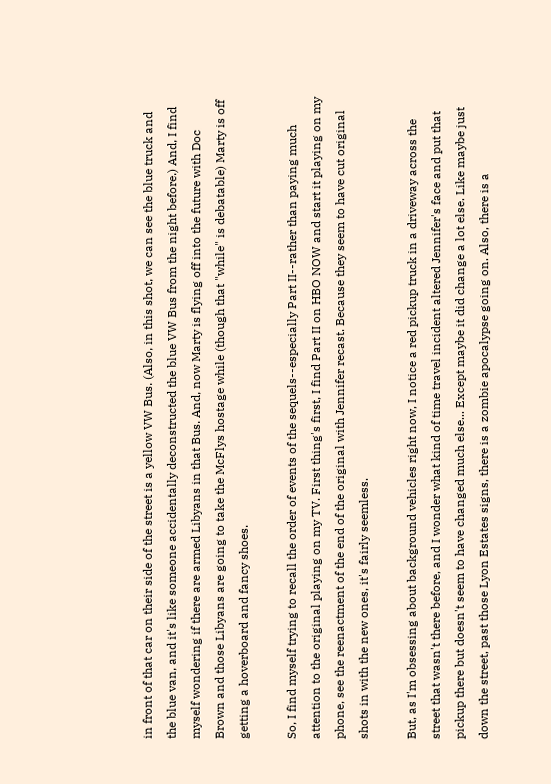in front of that car on their side of the street is a yellow VW Bus. (Also, in this shot, we can see the blue truck and the blue van, and it's like someone accidentally deconstructed the blue VW Bus from the night before.) And, I find myself wondering if there are armed Libyans in that Bus. And, now Marty is flying off into the future with Doc Brown and those Libyans are going to take the McFlys hostage while (though that "while" is debatable) Marty is off getting a hoverboard and fancy shoes.

So, I find myself trying to recall the order of events of the sequels--especially Part II--rather than paying much attention to the original playing on my TV. First thing's first, I find Part II on HBO NOW and start it playing on my phone, see the reenactment of the end of the original with Jennifer recast. Because they seem to have cut original shots in with the new ones, it's fairly seemless.

But, as I'm obsessing about background vehicles right now, I notice a red pickup truck in a driveway across the street that wasn't there before, and I wonder what kind of time travel incident altered Jennifer's face and put that pickup there but doesn't seem to have changed much else... Except maybe it did change a lot else. Like maybe just down the street, past those Lyon Estates signs, there is a zombie apocalypse going on. Also, there is a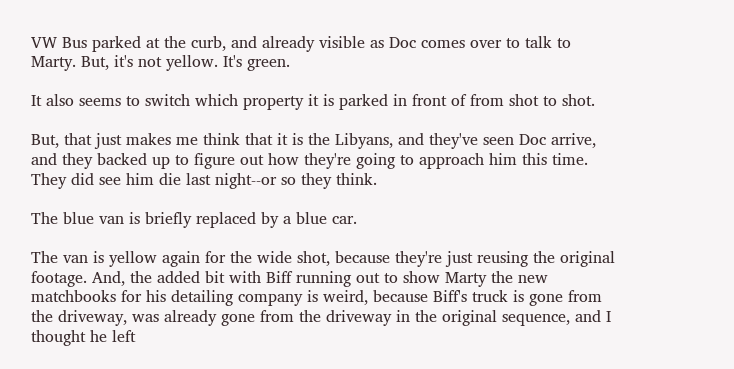VW Bus parked at the curb, and already visible as Doc comes over to talk to Marty. But, it's not yellow. It's green.

It also seems to switch which property it is parked in front of from shot to shot.

But, that just makes me think that it is the Libyans, and they've seen Doc arrive, and they backed up to figure out how they're going to approach him this time. They did see him die last night--or so they think.

The blue van is briefly replaced by a blue car.

The van is yellow again for the wide shot, because they're just reusing the original footage. And, the added bit with Biff running out to show Marty the new matchbooks for his detailing company is weird, because Biff's truck is gone from the driveway, was already gone from the driveway in the original sequence, and I thought he left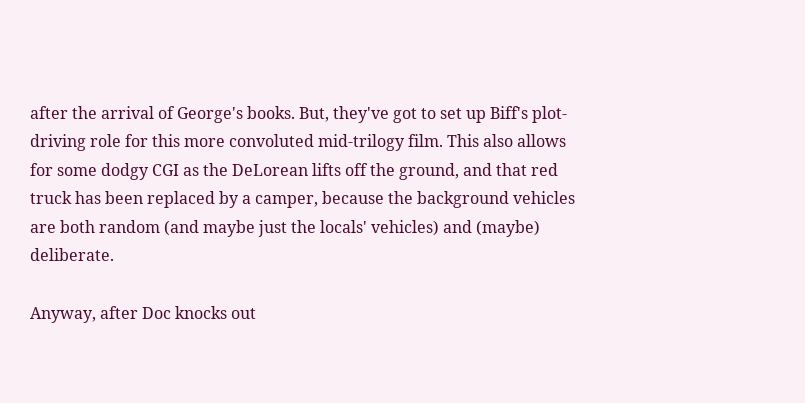after the arrival of George's books. But, they've got to set up Biff's plot-driving role for this more convoluted mid-trilogy film. This also allows for some dodgy CGI as the DeLorean lifts off the ground, and that red truck has been replaced by a camper, because the background vehicles are both random (and maybe just the locals' vehicles) and (maybe) deliberate.

Anyway, after Doc knocks out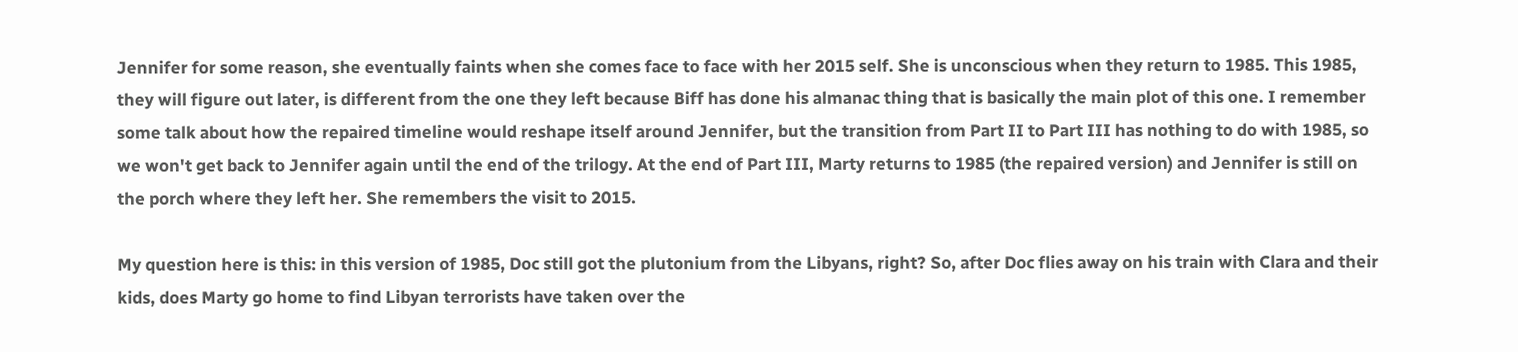Jennifer for some reason, she eventually faints when she comes face to face with her 2015 self. She is unconscious when they return to 1985. This 1985, they will figure out later, is different from the one they left because Biff has done his almanac thing that is basically the main plot of this one. I remember some talk about how the repaired timeline would reshape itself around Jennifer, but the transition from Part II to Part III has nothing to do with 1985, so we won't get back to Jennifer again until the end of the trilogy. At the end of Part III, Marty returns to 1985 (the repaired version) and Jennifer is still on the porch where they left her. She remembers the visit to 2015.

My question here is this: in this version of 1985, Doc still got the plutonium from the Libyans, right? So, after Doc flies away on his train with Clara and their kids, does Marty go home to find Libyan terrorists have taken over the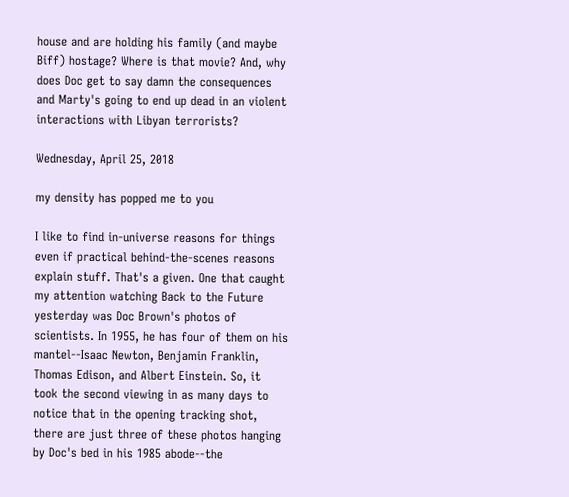house and are holding his family (and maybe Biff) hostage? Where is that movie? And, why does Doc get to say damn the consequences and Marty's going to end up dead in an violent interactions with Libyan terrorists?

Wednesday, April 25, 2018

my density has popped me to you

I like to find in-universe reasons for things even if practical behind-the-scenes reasons explain stuff. That's a given. One that caught my attention watching Back to the Future yesterday was Doc Brown's photos of scientists. In 1955, he has four of them on his mantel--Isaac Newton, Benjamin Franklin, Thomas Edison, and Albert Einstein. So, it took the second viewing in as many days to notice that in the opening tracking shot, there are just three of these photos hanging by Doc's bed in his 1985 abode--the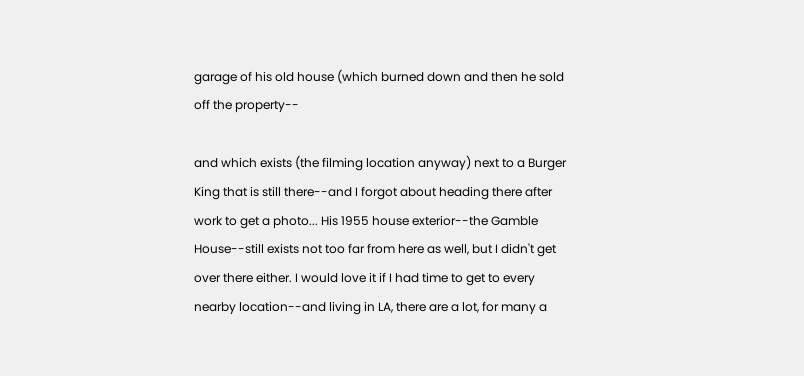garage of his old house (which burned down and then he sold off the property--

and which exists (the filming location anyway) next to a Burger King that is still there--and I forgot about heading there after work to get a photo... His 1955 house exterior--the Gamble House--still exists not too far from here as well, but I didn't get over there either. I would love it if I had time to get to every nearby location--and living in LA, there are a lot, for many a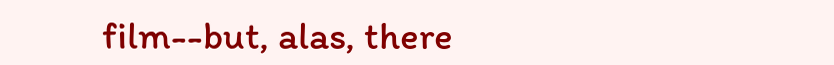film--but, alas, there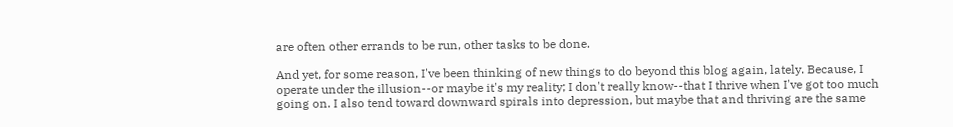are often other errands to be run, other tasks to be done.

And yet, for some reason, I've been thinking of new things to do beyond this blog again, lately. Because, I operate under the illusion--or maybe it's my reality; I don't really know--that I thrive when I've got too much going on. I also tend toward downward spirals into depression, but maybe that and thriving are the same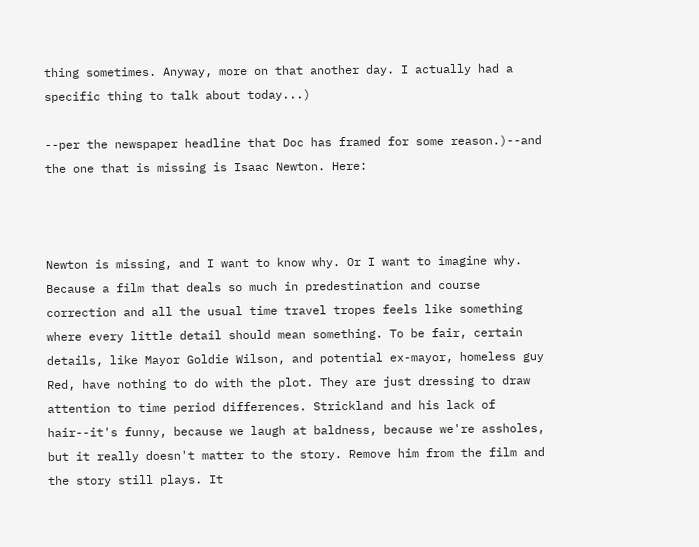thing sometimes. Anyway, more on that another day. I actually had a specific thing to talk about today...)

--per the newspaper headline that Doc has framed for some reason.)--and the one that is missing is Isaac Newton. Here:



Newton is missing, and I want to know why. Or I want to imagine why. Because a film that deals so much in predestination and course correction and all the usual time travel tropes feels like something where every little detail should mean something. To be fair, certain details, like Mayor Goldie Wilson, and potential ex-mayor, homeless guy Red, have nothing to do with the plot. They are just dressing to draw attention to time period differences. Strickland and his lack of hair--it's funny, because we laugh at baldness, because we're assholes, but it really doesn't matter to the story. Remove him from the film and the story still plays. It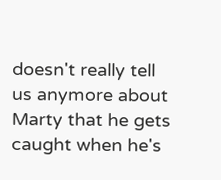doesn't really tell us anymore about Marty that he gets caught when he's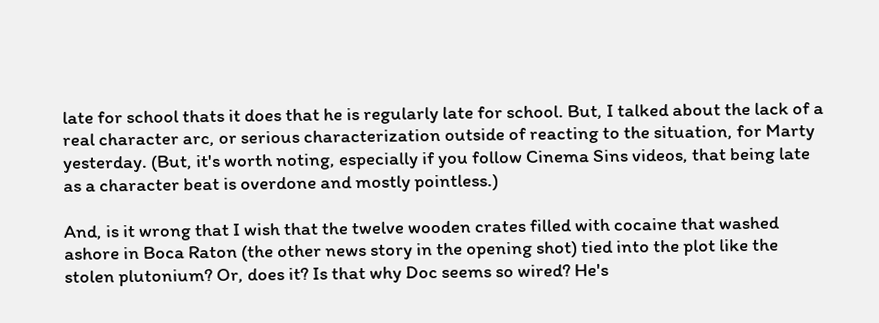late for school thats it does that he is regularly late for school. But, I talked about the lack of a real character arc, or serious characterization outside of reacting to the situation, for Marty yesterday. (But, it's worth noting, especially if you follow Cinema Sins videos, that being late as a character beat is overdone and mostly pointless.)

And, is it wrong that I wish that the twelve wooden crates filled with cocaine that washed ashore in Boca Raton (the other news story in the opening shot) tied into the plot like the stolen plutonium? Or, does it? Is that why Doc seems so wired? He's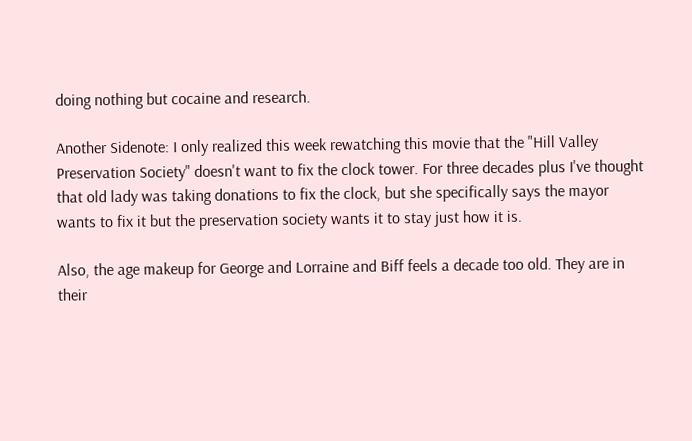doing nothing but cocaine and research.

Another Sidenote: I only realized this week rewatching this movie that the "Hill Valley Preservation Society" doesn't want to fix the clock tower. For three decades plus I've thought that old lady was taking donations to fix the clock, but she specifically says the mayor wants to fix it but the preservation society wants it to stay just how it is.

Also, the age makeup for George and Lorraine and Biff feels a decade too old. They are in their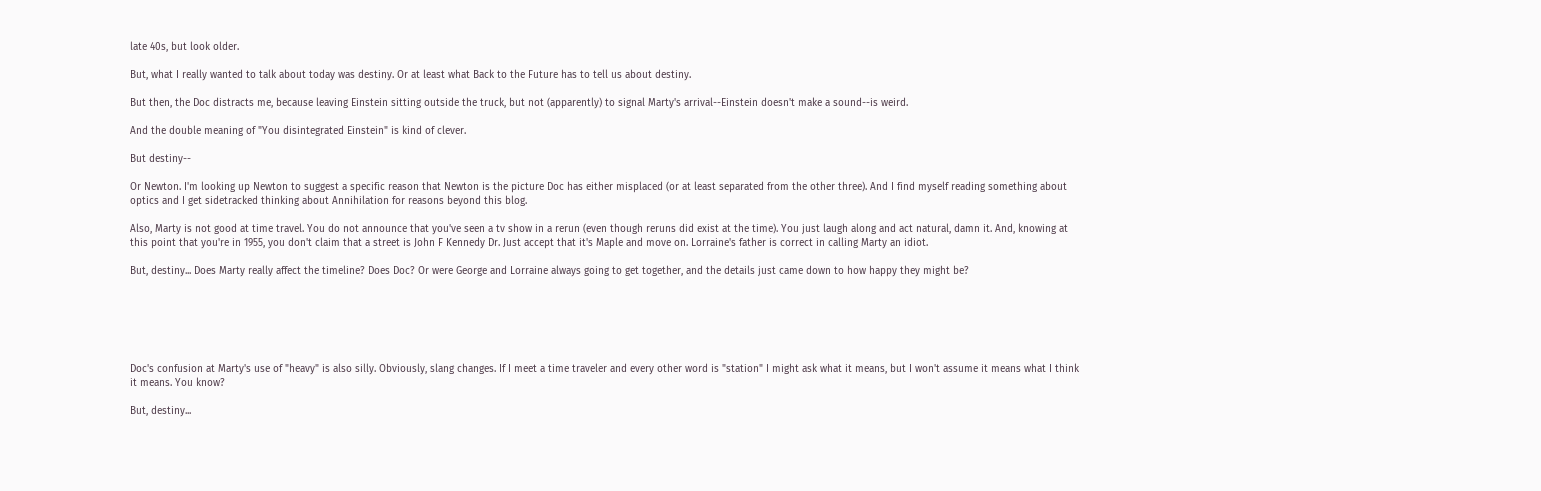late 40s, but look older.

But, what I really wanted to talk about today was destiny. Or at least what Back to the Future has to tell us about destiny.

But then, the Doc distracts me, because leaving Einstein sitting outside the truck, but not (apparently) to signal Marty's arrival--Einstein doesn't make a sound--is weird.

And the double meaning of "You disintegrated Einstein" is kind of clever.

But destiny--

Or Newton. I'm looking up Newton to suggest a specific reason that Newton is the picture Doc has either misplaced (or at least separated from the other three). And I find myself reading something about optics and I get sidetracked thinking about Annihilation for reasons beyond this blog.

Also, Marty is not good at time travel. You do not announce that you've seen a tv show in a rerun (even though reruns did exist at the time). You just laugh along and act natural, damn it. And, knowing at this point that you're in 1955, you don't claim that a street is John F Kennedy Dr. Just accept that it's Maple and move on. Lorraine's father is correct in calling Marty an idiot.

But, destiny... Does Marty really affect the timeline? Does Doc? Or were George and Lorraine always going to get together, and the details just came down to how happy they might be?






Doc's confusion at Marty's use of "heavy" is also silly. Obviously, slang changes. If I meet a time traveler and every other word is "station" I might ask what it means, but I won't assume it means what I think it means. You know?

But, destiny...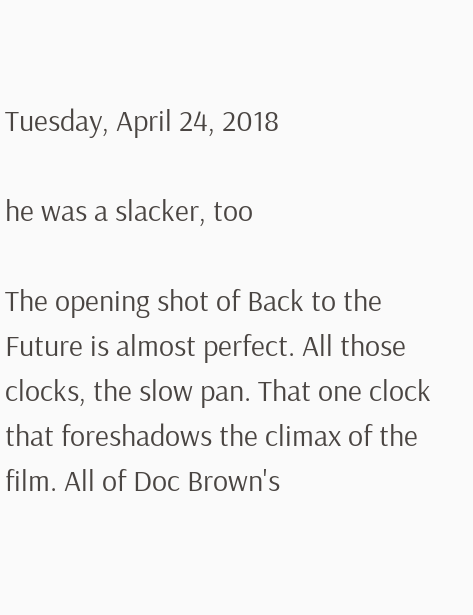Tuesday, April 24, 2018

he was a slacker, too

The opening shot of Back to the Future is almost perfect. All those clocks, the slow pan. That one clock that foreshadows the climax of the film. All of Doc Brown's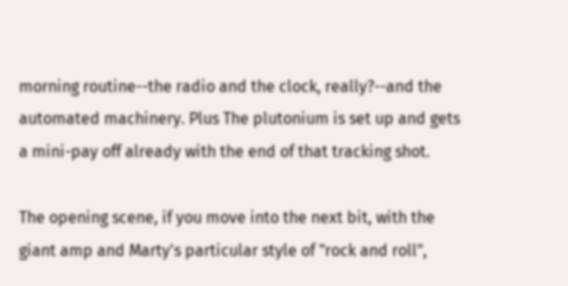morning routine--the radio and the clock, really?--and the automated machinery. Plus The plutonium is set up and gets a mini-pay off already with the end of that tracking shot.

The opening scene, if you move into the next bit, with the giant amp and Marty's particular style of "rock and roll",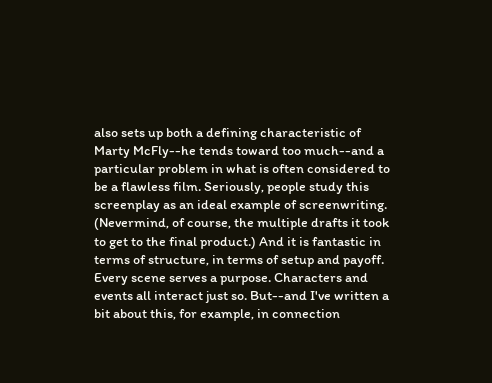also sets up both a defining characteristic of Marty McFly--he tends toward too much--and a particular problem in what is often considered to be a flawless film. Seriously, people study this screenplay as an ideal example of screenwriting. (Nevermind, of course, the multiple drafts it took to get to the final product.) And it is fantastic in terms of structure, in terms of setup and payoff. Every scene serves a purpose. Characters and events all interact just so. But--and I've written a bit about this, for example, in connection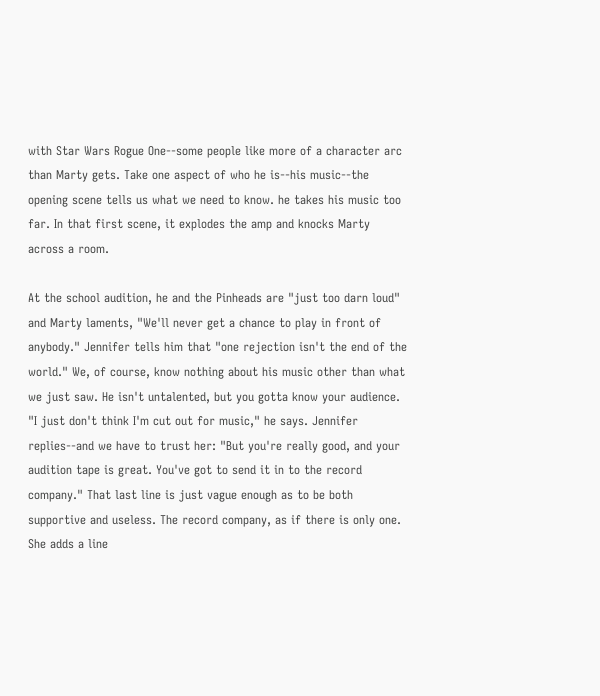with Star Wars Rogue One--some people like more of a character arc than Marty gets. Take one aspect of who he is--his music--the opening scene tells us what we need to know. he takes his music too far. In that first scene, it explodes the amp and knocks Marty across a room.

At the school audition, he and the Pinheads are "just too darn loud" and Marty laments, "We'll never get a chance to play in front of anybody." Jennifer tells him that "one rejection isn't the end of the world." We, of course, know nothing about his music other than what we just saw. He isn't untalented, but you gotta know your audience. "I just don't think I'm cut out for music," he says. Jennifer replies--and we have to trust her: "But you're really good, and your audition tape is great. You've got to send it in to the record company." That last line is just vague enough as to be both supportive and useless. The record company, as if there is only one. She adds a line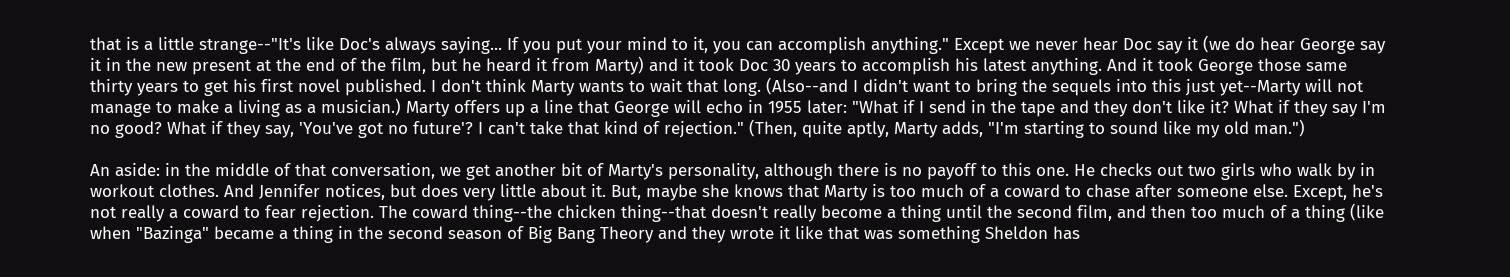that is a little strange--"It's like Doc's always saying... If you put your mind to it, you can accomplish anything." Except we never hear Doc say it (we do hear George say it in the new present at the end of the film, but he heard it from Marty) and it took Doc 30 years to accomplish his latest anything. And it took George those same thirty years to get his first novel published. I don't think Marty wants to wait that long. (Also--and I didn't want to bring the sequels into this just yet--Marty will not manage to make a living as a musician.) Marty offers up a line that George will echo in 1955 later: "What if I send in the tape and they don't like it? What if they say I'm no good? What if they say, 'You've got no future'? I can't take that kind of rejection." (Then, quite aptly, Marty adds, "I'm starting to sound like my old man.")

An aside: in the middle of that conversation, we get another bit of Marty's personality, although there is no payoff to this one. He checks out two girls who walk by in workout clothes. And Jennifer notices, but does very little about it. But, maybe she knows that Marty is too much of a coward to chase after someone else. Except, he's not really a coward to fear rejection. The coward thing--the chicken thing--that doesn't really become a thing until the second film, and then too much of a thing (like when "Bazinga" became a thing in the second season of Big Bang Theory and they wrote it like that was something Sheldon has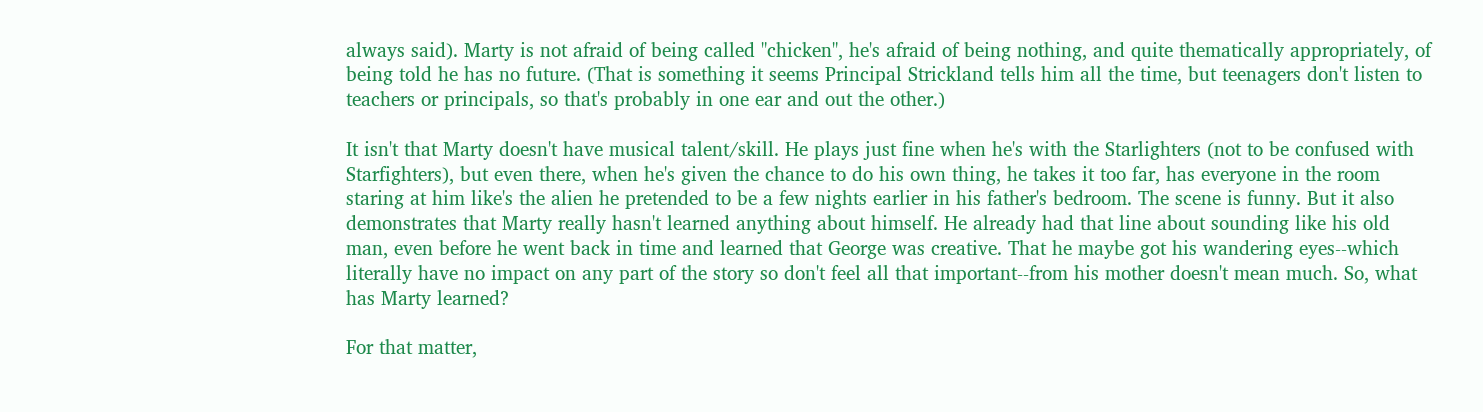always said). Marty is not afraid of being called "chicken", he's afraid of being nothing, and quite thematically appropriately, of being told he has no future. (That is something it seems Principal Strickland tells him all the time, but teenagers don't listen to teachers or principals, so that's probably in one ear and out the other.)

It isn't that Marty doesn't have musical talent/skill. He plays just fine when he's with the Starlighters (not to be confused with Starfighters), but even there, when he's given the chance to do his own thing, he takes it too far, has everyone in the room staring at him like's the alien he pretended to be a few nights earlier in his father's bedroom. The scene is funny. But it also demonstrates that Marty really hasn't learned anything about himself. He already had that line about sounding like his old man, even before he went back in time and learned that George was creative. That he maybe got his wandering eyes--which literally have no impact on any part of the story so don't feel all that important--from his mother doesn't mean much. So, what has Marty learned?

For that matter,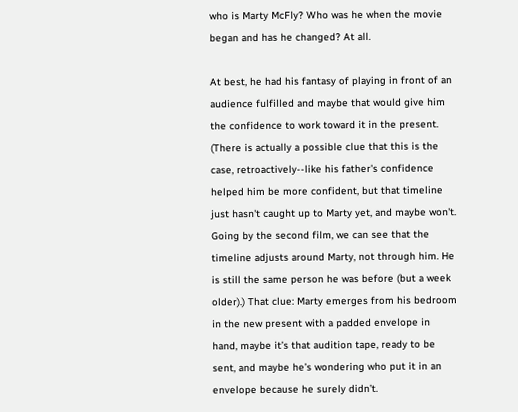who is Marty McFly? Who was he when the movie began and has he changed? At all.

At best, he had his fantasy of playing in front of an audience fulfilled and maybe that would give him the confidence to work toward it in the present. (There is actually a possible clue that this is the case, retroactively--like his father's confidence helped him be more confident, but that timeline just hasn't caught up to Marty yet, and maybe won't. Going by the second film, we can see that the timeline adjusts around Marty, not through him. He is still the same person he was before (but a week older).) That clue: Marty emerges from his bedroom in the new present with a padded envelope in hand, maybe it’s that audition tape, ready to be sent, and maybe he’s wondering who put it in an envelope because he surely didn’t.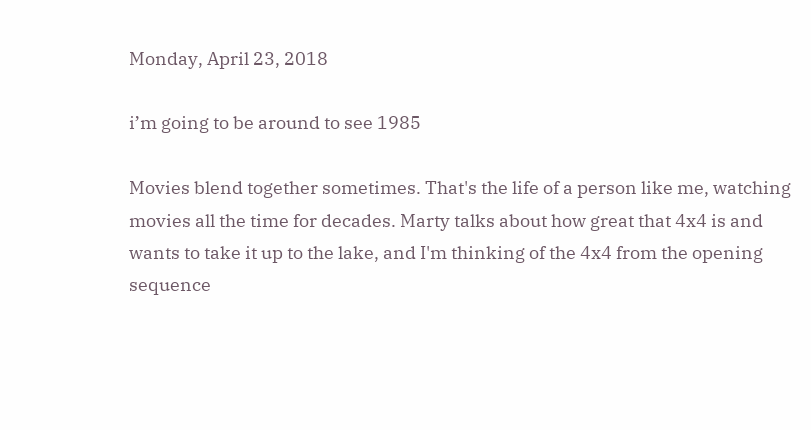Monday, April 23, 2018

i’m going to be around to see 1985

Movies blend together sometimes. That's the life of a person like me, watching movies all the time for decades. Marty talks about how great that 4x4 is and wants to take it up to the lake, and I'm thinking of the 4x4 from the opening sequence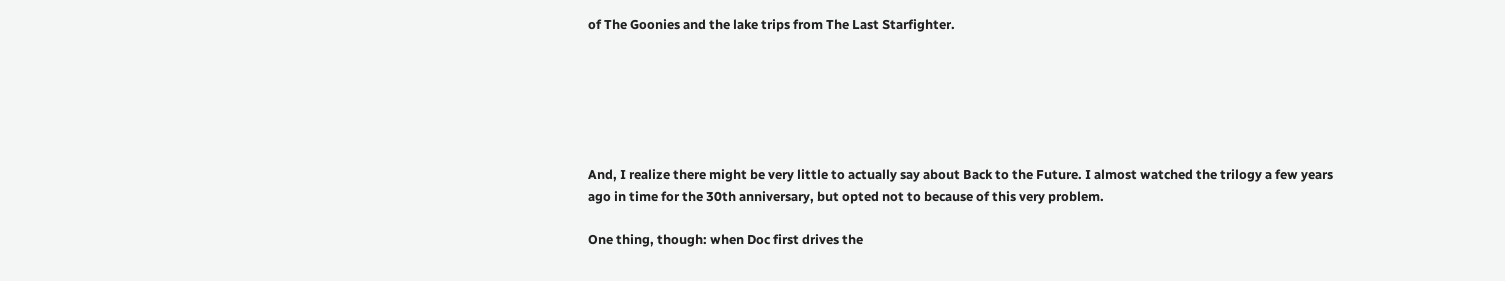of The Goonies and the lake trips from The Last Starfighter.






And, I realize there might be very little to actually say about Back to the Future. I almost watched the trilogy a few years ago in time for the 30th anniversary, but opted not to because of this very problem.

One thing, though: when Doc first drives the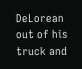DeLorean out of his truck and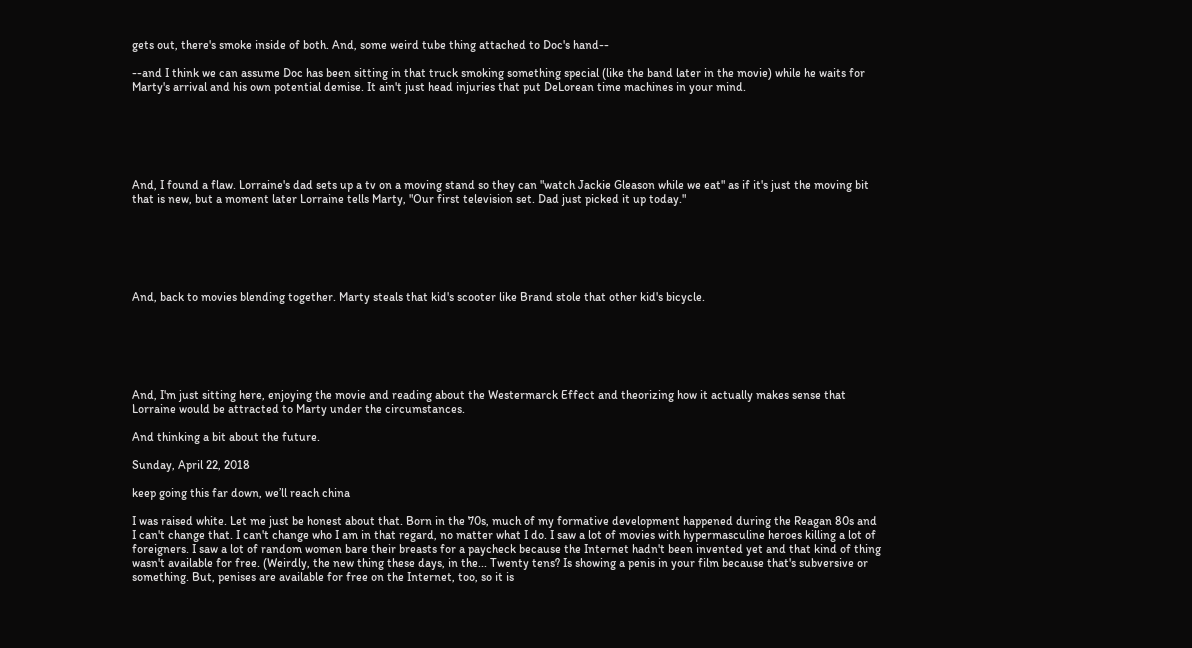gets out, there's smoke inside of both. And, some weird tube thing attached to Doc's hand--

--and I think we can assume Doc has been sitting in that truck smoking something special (like the band later in the movie) while he waits for Marty's arrival and his own potential demise. It ain't just head injuries that put DeLorean time machines in your mind.






And, I found a flaw. Lorraine's dad sets up a tv on a moving stand so they can "watch Jackie Gleason while we eat" as if it's just the moving bit that is new, but a moment later Lorraine tells Marty, "Our first television set. Dad just picked it up today."






And, back to movies blending together. Marty steals that kid's scooter like Brand stole that other kid's bicycle.






And, I'm just sitting here, enjoying the movie and reading about the Westermarck Effect and theorizing how it actually makes sense that Lorraine would be attracted to Marty under the circumstances.

And thinking a bit about the future.

Sunday, April 22, 2018

keep going this far down, we’ll reach china

I was raised white. Let me just be honest about that. Born in the 70s, much of my formative development happened during the Reagan 80s and I can't change that. I can't change who I am in that regard, no matter what I do. I saw a lot of movies with hypermasculine heroes killing a lot of foreigners. I saw a lot of random women bare their breasts for a paycheck because the Internet hadn't been invented yet and that kind of thing wasn't available for free. (Weirdly, the new thing these days, in the... Twenty tens? Is showing a penis in your film because that's subversive or something. But, penises are available for free on the Internet, too, so it is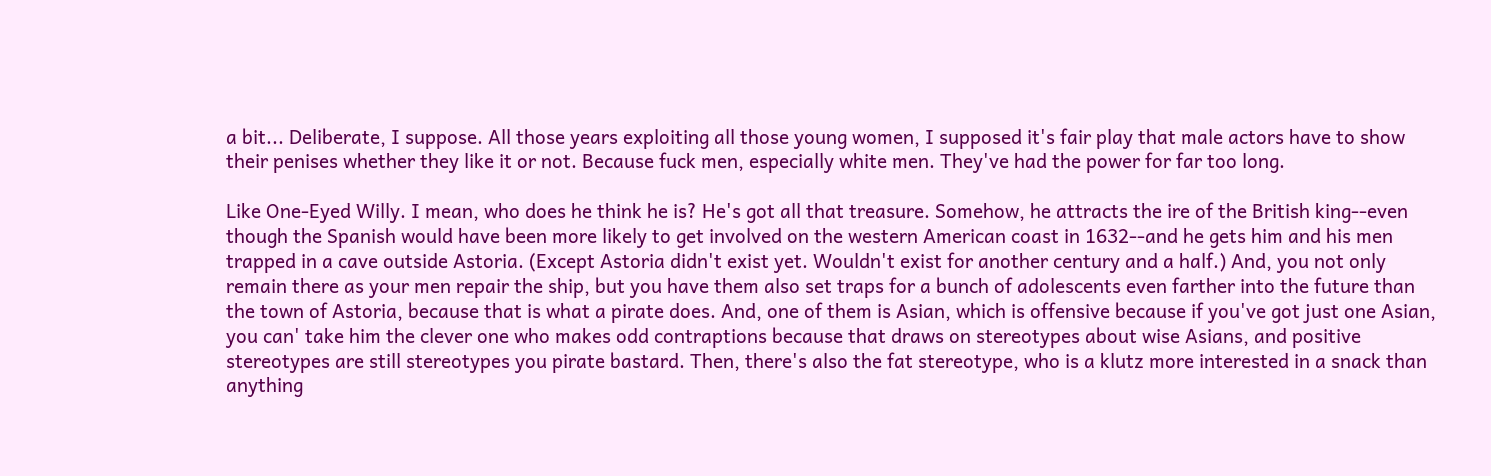a bit... Deliberate, I suppose. All those years exploiting all those young women, I supposed it's fair play that male actors have to show their penises whether they like it or not. Because fuck men, especially white men. They've had the power for far too long.

Like One-Eyed Willy. I mean, who does he think he is? He's got all that treasure. Somehow, he attracts the ire of the British king--even though the Spanish would have been more likely to get involved on the western American coast in 1632--and he gets him and his men trapped in a cave outside Astoria. (Except Astoria didn't exist yet. Wouldn't exist for another century and a half.) And, you not only remain there as your men repair the ship, but you have them also set traps for a bunch of adolescents even farther into the future than the town of Astoria, because that is what a pirate does. And, one of them is Asian, which is offensive because if you've got just one Asian, you can' take him the clever one who makes odd contraptions because that draws on stereotypes about wise Asians, and positive stereotypes are still stereotypes you pirate bastard. Then, there's also the fat stereotype, who is a klutz more interested in a snack than anything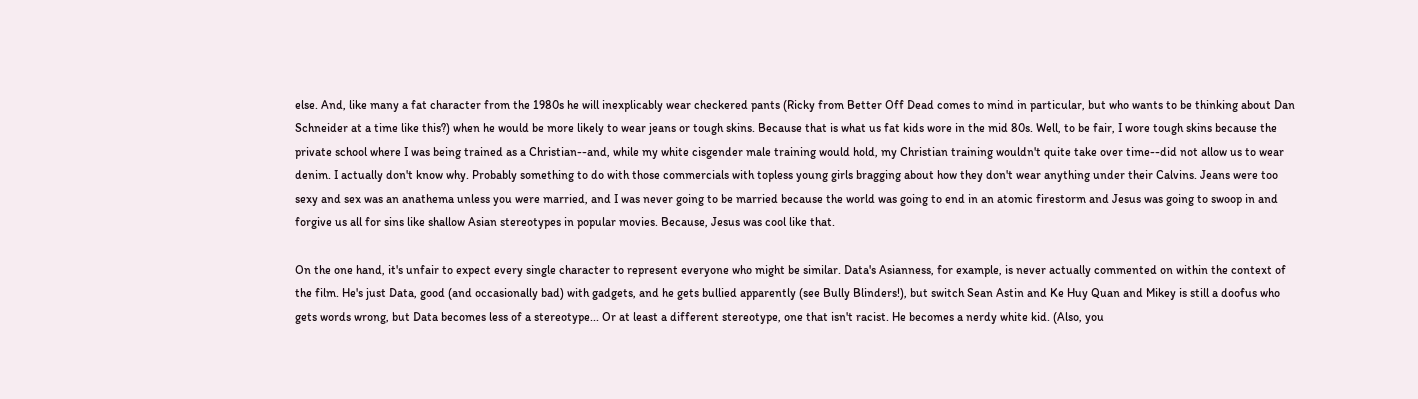else. And, like many a fat character from the 1980s he will inexplicably wear checkered pants (Ricky from Better Off Dead comes to mind in particular, but who wants to be thinking about Dan Schneider at a time like this?) when he would be more likely to wear jeans or tough skins. Because that is what us fat kids wore in the mid 80s. Well, to be fair, I wore tough skins because the private school where I was being trained as a Christian--and, while my white cisgender male training would hold, my Christian training wouldn't quite take over time--did not allow us to wear denim. I actually don't know why. Probably something to do with those commercials with topless young girls bragging about how they don't wear anything under their Calvins. Jeans were too sexy and sex was an anathema unless you were married, and I was never going to be married because the world was going to end in an atomic firestorm and Jesus was going to swoop in and forgive us all for sins like shallow Asian stereotypes in popular movies. Because, Jesus was cool like that.

On the one hand, it's unfair to expect every single character to represent everyone who might be similar. Data's Asianness, for example, is never actually commented on within the context of the film. He's just Data, good (and occasionally bad) with gadgets, and he gets bullied apparently (see Bully Blinders!), but switch Sean Astin and Ke Huy Quan and Mikey is still a doofus who gets words wrong, but Data becomes less of a stereotype... Or at least a different stereotype, one that isn't racist. He becomes a nerdy white kid. (Also, you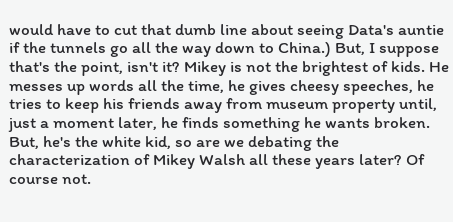would have to cut that dumb line about seeing Data's auntie if the tunnels go all the way down to China.) But, I suppose that's the point, isn't it? Mikey is not the brightest of kids. He messes up words all the time, he gives cheesy speeches, he tries to keep his friends away from museum property until, just a moment later, he finds something he wants broken. But, he's the white kid, so are we debating the characterization of Mikey Walsh all these years later? Of course not.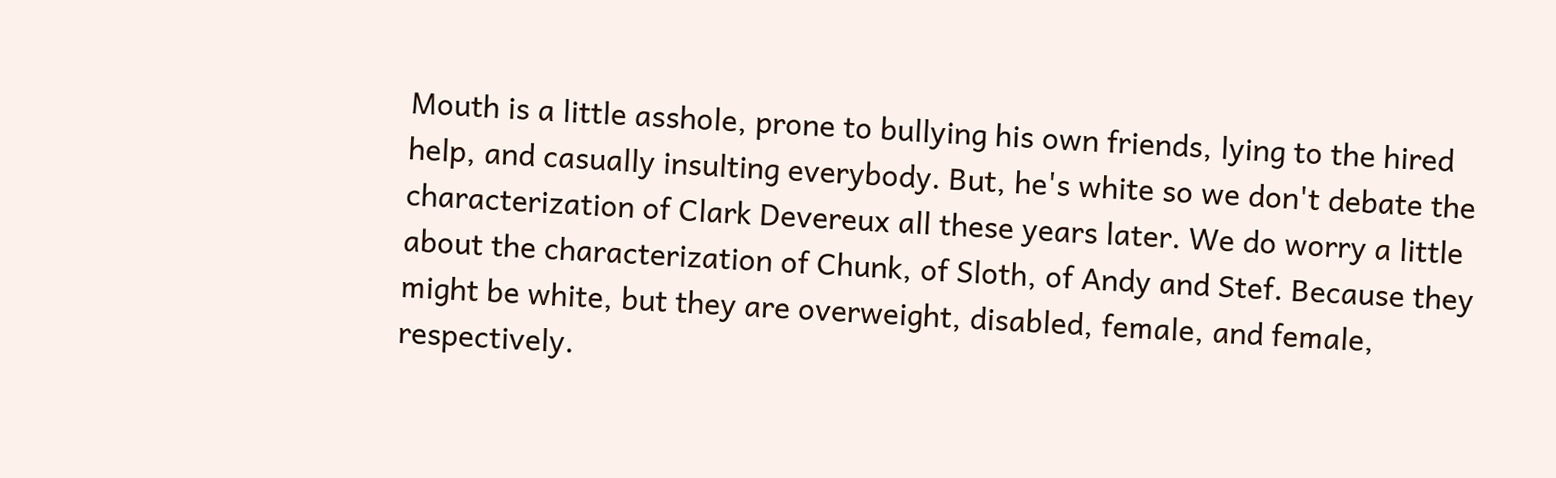Mouth is a little asshole, prone to bullying his own friends, lying to the hired help, and casually insulting everybody. But, he's white so we don't debate the characterization of Clark Devereux all these years later. We do worry a little about the characterization of Chunk, of Sloth, of Andy and Stef. Because they might be white, but they are overweight, disabled, female, and female, respectively.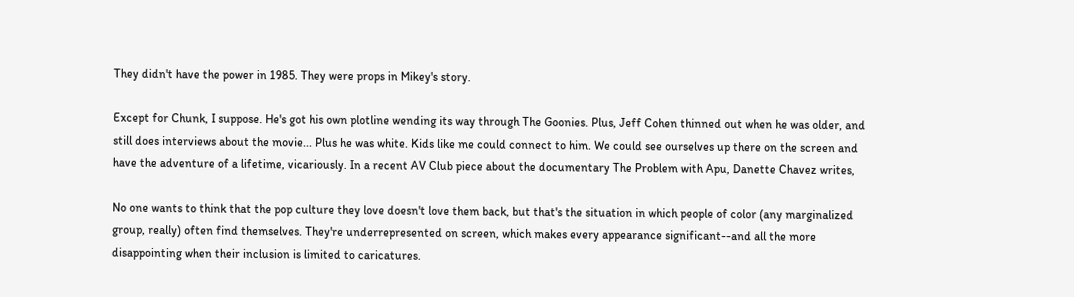They didn't have the power in 1985. They were props in Mikey's story.

Except for Chunk, I suppose. He's got his own plotline wending its way through The Goonies. Plus, Jeff Cohen thinned out when he was older, and still does interviews about the movie... Plus he was white. Kids like me could connect to him. We could see ourselves up there on the screen and have the adventure of a lifetime, vicariously. In a recent AV Club piece about the documentary The Problem with Apu, Danette Chavez writes,

No one wants to think that the pop culture they love doesn't love them back, but that's the situation in which people of color (any marginalized group, really) often find themselves. They're underrepresented on screen, which makes every appearance significant--and all the more disappointing when their inclusion is limited to caricatures.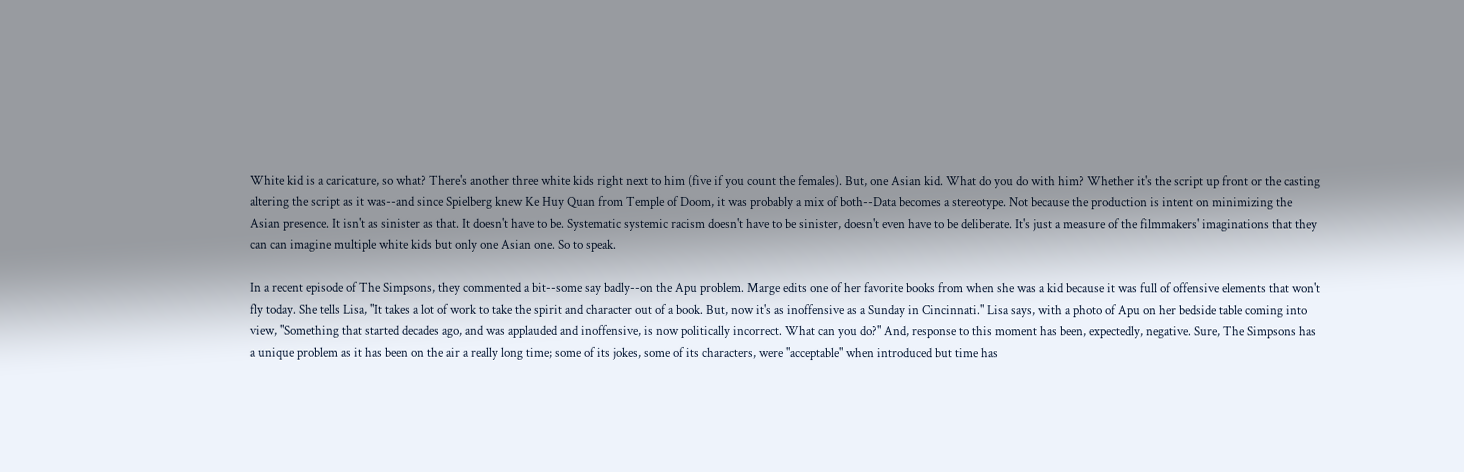White kid is a caricature, so what? There's another three white kids right next to him (five if you count the females). But, one Asian kid. What do you do with him? Whether it's the script up front or the casting altering the script as it was--and since Spielberg knew Ke Huy Quan from Temple of Doom, it was probably a mix of both--Data becomes a stereotype. Not because the production is intent on minimizing the Asian presence. It isn't as sinister as that. It doesn't have to be. Systematic systemic racism doesn't have to be sinister, doesn't even have to be deliberate. It's just a measure of the filmmakers' imaginations that they can can imagine multiple white kids but only one Asian one. So to speak.

In a recent episode of The Simpsons, they commented a bit--some say badly--on the Apu problem. Marge edits one of her favorite books from when she was a kid because it was full of offensive elements that won't fly today. She tells Lisa, "It takes a lot of work to take the spirit and character out of a book. But, now it's as inoffensive as a Sunday in Cincinnati." Lisa says, with a photo of Apu on her bedside table coming into view, "Something that started decades ago, and was applauded and inoffensive, is now politically incorrect. What can you do?" And, response to this moment has been, expectedly, negative. Sure, The Simpsons has a unique problem as it has been on the air a really long time; some of its jokes, some of its characters, were "acceptable" when introduced but time has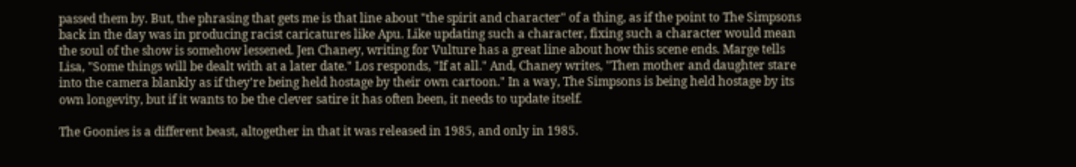passed them by. But, the phrasing that gets me is that line about "the spirit and character" of a thing, as if the point to The Simpsons back in the day was in producing racist caricatures like Apu. Like updating such a character, fixing such a character would mean the soul of the show is somehow lessened. Jen Chaney, writing for Vulture has a great line about how this scene ends. Marge tells Lisa, "Some things will be dealt with at a later date." Los responds, "If at all." And, Chaney writes, "Then mother and daughter stare into the camera blankly as if they're being held hostage by their own cartoon." In a way, The Simpsons is being held hostage by its own longevity, but if it wants to be the clever satire it has often been, it needs to update itself.

The Goonies is a different beast, altogether in that it was released in 1985, and only in 1985.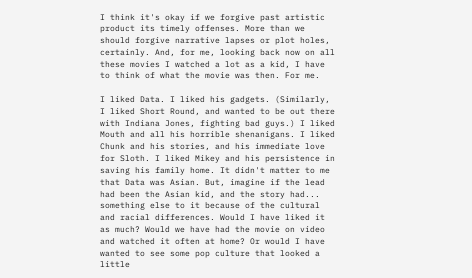I think it's okay if we forgive past artistic product its timely offenses. More than we should forgive narrative lapses or plot holes, certainly. And, for me, looking back now on all these movies I watched a lot as a kid, I have to think of what the movie was then. For me.

I liked Data. I liked his gadgets. (Similarly, I liked Short Round, and wanted to be out there with Indiana Jones, fighting bad guys.) I liked Mouth and all his horrible shenanigans. I liked Chunk and his stories, and his immediate love for Sloth. I liked Mikey and his persistence in saving his family home. It didn't matter to me that Data was Asian. But, imagine if the lead had been the Asian kid, and the story had... something else to it because of the cultural and racial differences. Would I have liked it as much? Would we have had the movie on video and watched it often at home? Or would I have wanted to see some pop culture that looked a little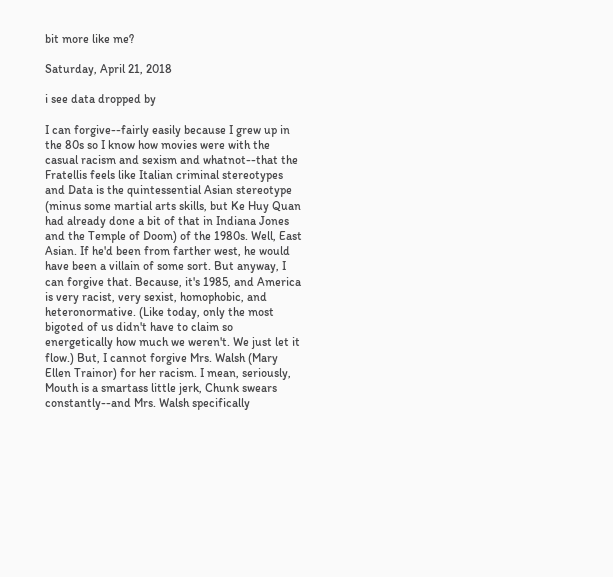bit more like me?

Saturday, April 21, 2018

i see data dropped by

I can forgive--fairly easily because I grew up in the 80s so I know how movies were with the casual racism and sexism and whatnot--that the Fratellis feels like Italian criminal stereotypes and Data is the quintessential Asian stereotype (minus some martial arts skills, but Ke Huy Quan had already done a bit of that in Indiana Jones and the Temple of Doom) of the 1980s. Well, East Asian. If he'd been from farther west, he would have been a villain of some sort. But anyway, I can forgive that. Because, it's 1985, and America is very racist, very sexist, homophobic, and heteronormative. (Like today, only the most bigoted of us didn't have to claim so energetically how much we weren't. We just let it flow.) But, I cannot forgive Mrs. Walsh (Mary Ellen Trainor) for her racism. I mean, seriously, Mouth is a smartass little jerk, Chunk swears constantly--and Mrs. Walsh specifically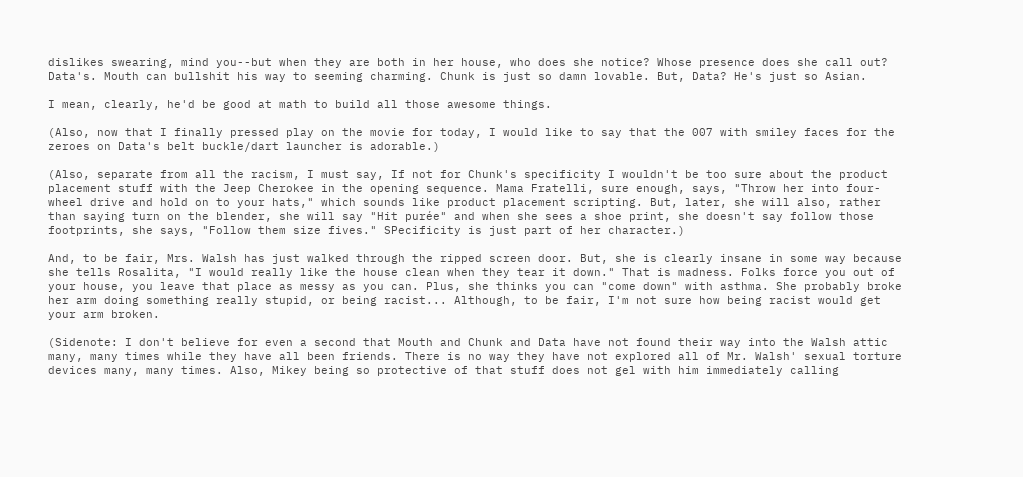dislikes swearing, mind you--but when they are both in her house, who does she notice? Whose presence does she call out? Data's. Mouth can bullshit his way to seeming charming. Chunk is just so damn lovable. But, Data? He's just so Asian.

I mean, clearly, he'd be good at math to build all those awesome things.

(Also, now that I finally pressed play on the movie for today, I would like to say that the 007 with smiley faces for the zeroes on Data's belt buckle/dart launcher is adorable.)

(Also, separate from all the racism, I must say, If not for Chunk's specificity I wouldn't be too sure about the product placement stuff with the Jeep Cherokee in the opening sequence. Mama Fratelli, sure enough, says, "Throw her into four-wheel drive and hold on to your hats," which sounds like product placement scripting. But, later, she will also, rather than saying turn on the blender, she will say "Hit purée" and when she sees a shoe print, she doesn't say follow those footprints, she says, "Follow them size fives." SPecificity is just part of her character.)

And, to be fair, Mrs. Walsh has just walked through the ripped screen door. But, she is clearly insane in some way because she tells Rosalita, "I would really like the house clean when they tear it down." That is madness. Folks force you out of your house, you leave that place as messy as you can. Plus, she thinks you can "come down" with asthma. She probably broke her arm doing something really stupid, or being racist... Although, to be fair, I'm not sure how being racist would get your arm broken.

(Sidenote: I don't believe for even a second that Mouth and Chunk and Data have not found their way into the Walsh attic many, many times while they have all been friends. There is no way they have not explored all of Mr. Walsh' sexual torture devices many, many times. Also, Mikey being so protective of that stuff does not gel with him immediately calling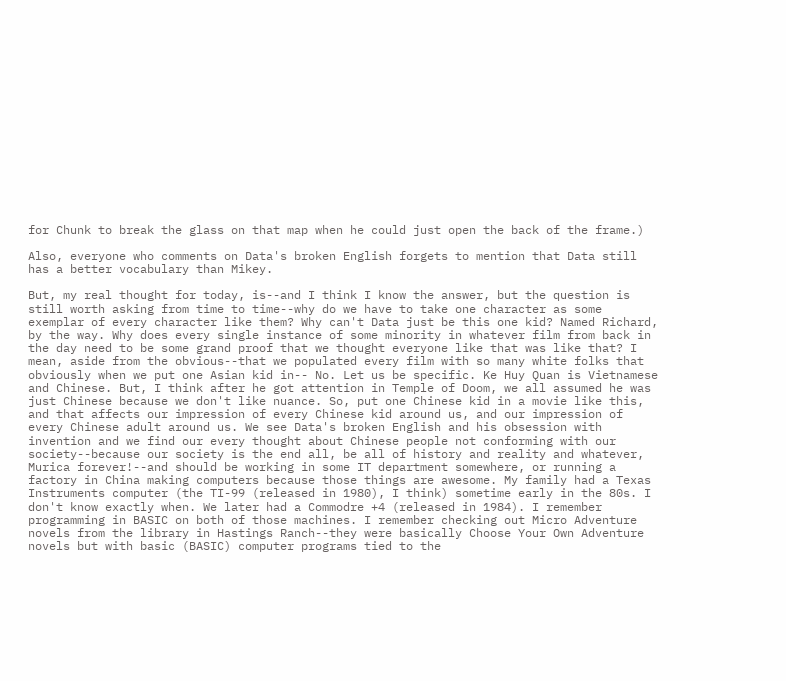for Chunk to break the glass on that map when he could just open the back of the frame.)

Also, everyone who comments on Data's broken English forgets to mention that Data still has a better vocabulary than Mikey.

But, my real thought for today, is--and I think I know the answer, but the question is still worth asking from time to time--why do we have to take one character as some exemplar of every character like them? Why can't Data just be this one kid? Named Richard, by the way. Why does every single instance of some minority in whatever film from back in the day need to be some grand proof that we thought everyone like that was like that? I mean, aside from the obvious--that we populated every film with so many white folks that obviously when we put one Asian kid in-- No. Let us be specific. Ke Huy Quan is Vietnamese and Chinese. But, I think after he got attention in Temple of Doom, we all assumed he was just Chinese because we don't like nuance. So, put one Chinese kid in a movie like this, and that affects our impression of every Chinese kid around us, and our impression of every Chinese adult around us. We see Data's broken English and his obsession with invention and we find our every thought about Chinese people not conforming with our society--because our society is the end all, be all of history and reality and whatever, Murica forever!--and should be working in some IT department somewhere, or running a factory in China making computers because those things are awesome. My family had a Texas Instruments computer (the TI-99 (released in 1980), I think) sometime early in the 80s. I don't know exactly when. We later had a Commodre +4 (released in 1984). I remember programming in BASIC on both of those machines. I remember checking out Micro Adventure novels from the library in Hastings Ranch--they were basically Choose Your Own Adventure novels but with basic (BASIC) computer programs tied to the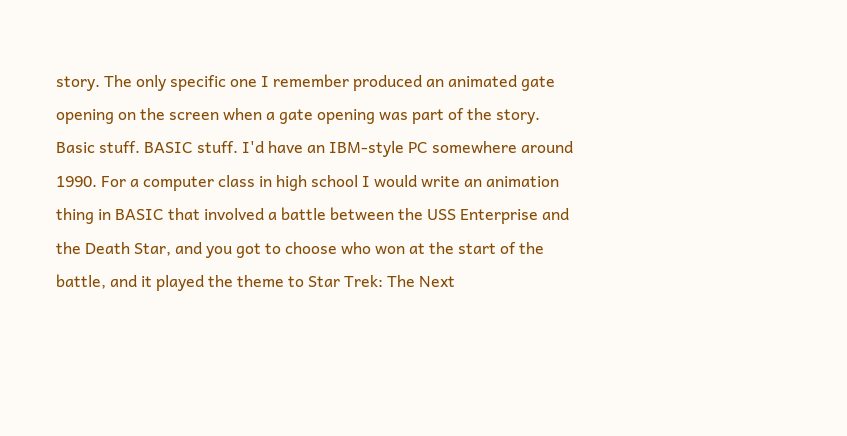story. The only specific one I remember produced an animated gate opening on the screen when a gate opening was part of the story. Basic stuff. BASIC stuff. I'd have an IBM-style PC somewhere around 1990. For a computer class in high school I would write an animation thing in BASIC that involved a battle between the USS Enterprise and the Death Star, and you got to choose who won at the start of the battle, and it played the theme to Star Trek: The Next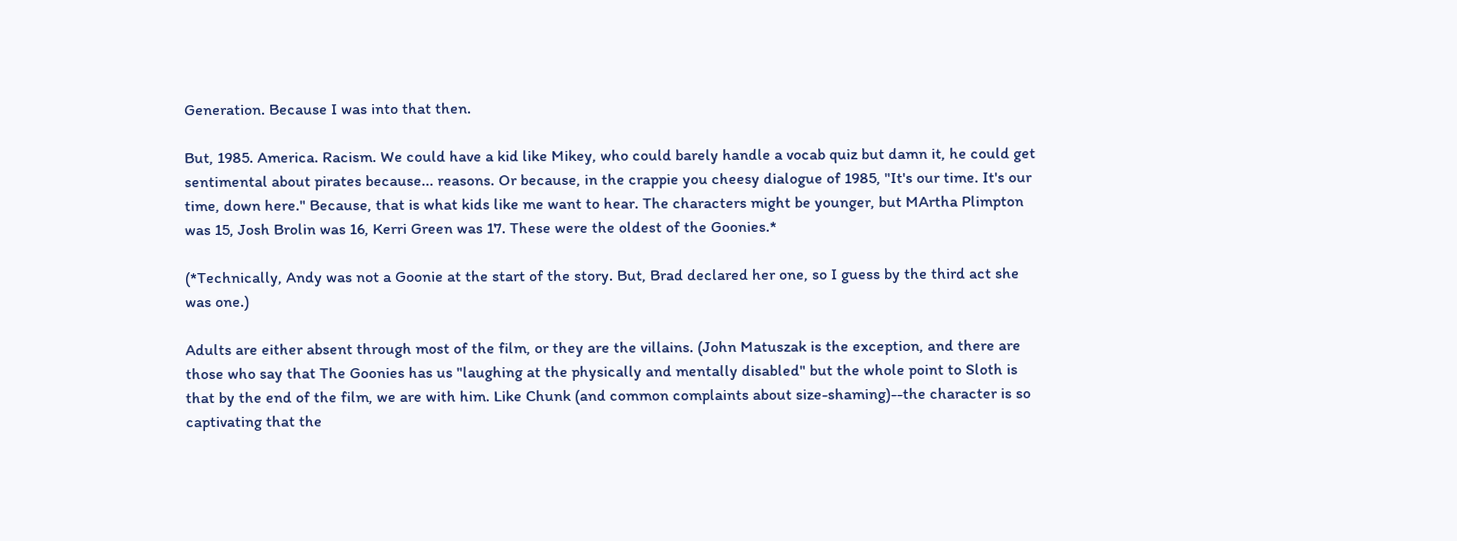Generation. Because I was into that then.

But, 1985. America. Racism. We could have a kid like Mikey, who could barely handle a vocab quiz but damn it, he could get sentimental about pirates because... reasons. Or because, in the crappie you cheesy dialogue of 1985, "It's our time. It's our time, down here." Because, that is what kids like me want to hear. The characters might be younger, but MArtha Plimpton was 15, Josh Brolin was 16, Kerri Green was 17. These were the oldest of the Goonies.*

(*Technically, Andy was not a Goonie at the start of the story. But, Brad declared her one, so I guess by the third act she was one.)

Adults are either absent through most of the film, or they are the villains. (John Matuszak is the exception, and there are those who say that The Goonies has us "laughing at the physically and mentally disabled" but the whole point to Sloth is that by the end of the film, we are with him. Like Chunk (and common complaints about size-shaming)--the character is so captivating that the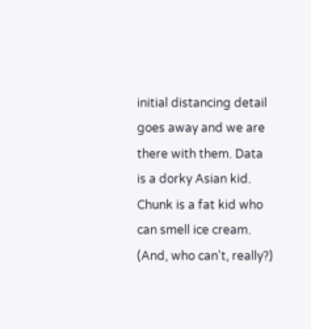initial distancing detail goes away and we are there with them. Data is a dorky Asian kid. Chunk is a fat kid who can smell ice cream. (And, who can't, really?)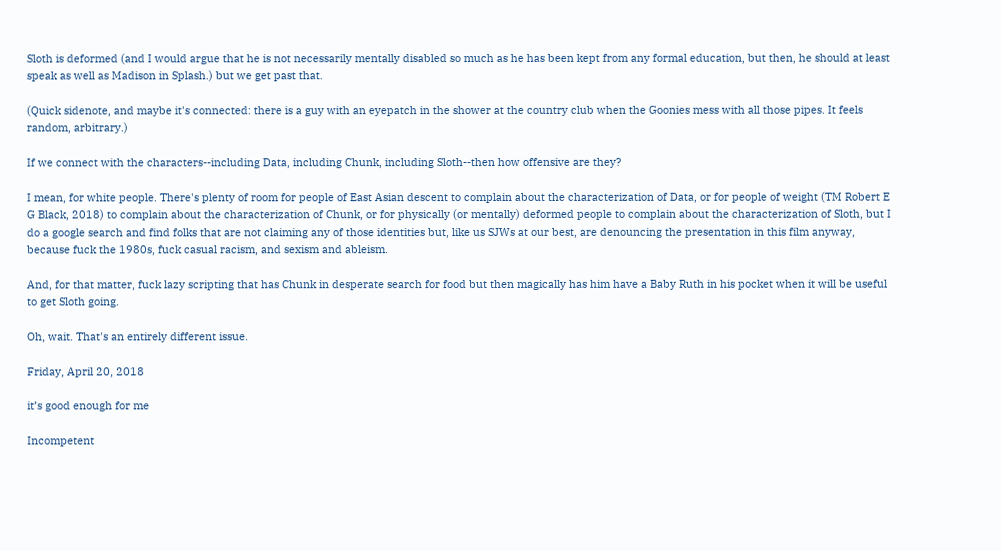Sloth is deformed (and I would argue that he is not necessarily mentally disabled so much as he has been kept from any formal education, but then, he should at least speak as well as Madison in Splash.) but we get past that.

(Quick sidenote, and maybe it's connected: there is a guy with an eyepatch in the shower at the country club when the Goonies mess with all those pipes. It feels random, arbitrary.)

If we connect with the characters--including Data, including Chunk, including Sloth--then how offensive are they?

I mean, for white people. There's plenty of room for people of East Asian descent to complain about the characterization of Data, or for people of weight (TM Robert E G Black, 2018) to complain about the characterization of Chunk, or for physically (or mentally) deformed people to complain about the characterization of Sloth, but I do a google search and find folks that are not claiming any of those identities but, like us SJWs at our best, are denouncing the presentation in this film anyway, because fuck the 1980s, fuck casual racism, and sexism and ableism.

And, for that matter, fuck lazy scripting that has Chunk in desperate search for food but then magically has him have a Baby Ruth in his pocket when it will be useful to get Sloth going.

Oh, wait. That's an entirely different issue.

Friday, April 20, 2018

it’s good enough for me

Incompetent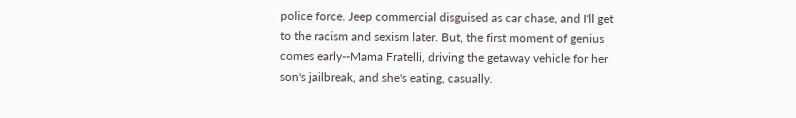police force. Jeep commercial disguised as car chase, and I'll get to the racism and sexism later. But, the first moment of genius comes early--Mama Fratelli, driving the getaway vehicle for her son's jailbreak, and she's eating, casually.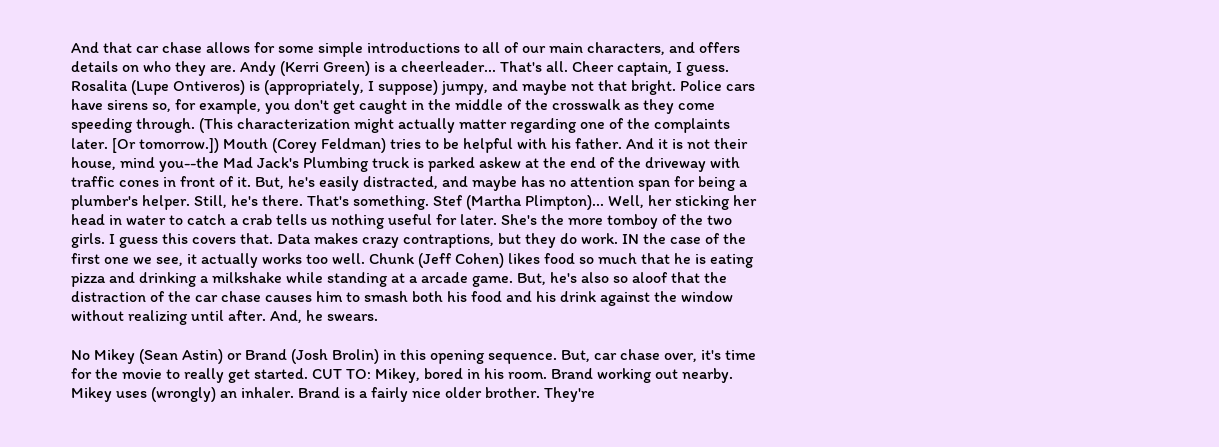And that car chase allows for some simple introductions to all of our main characters, and offers details on who they are. Andy (Kerri Green) is a cheerleader... That's all. Cheer captain, I guess. Rosalita (Lupe Ontiveros) is (appropriately, I suppose) jumpy, and maybe not that bright. Police cars have sirens so, for example, you don't get caught in the middle of the crosswalk as they come speeding through. (This characterization might actually matter regarding one of the complaints later. [Or tomorrow.]) Mouth (Corey Feldman) tries to be helpful with his father. And it is not their house, mind you--the Mad Jack's Plumbing truck is parked askew at the end of the driveway with traffic cones in front of it. But, he's easily distracted, and maybe has no attention span for being a plumber's helper. Still, he's there. That's something. Stef (Martha Plimpton)... Well, her sticking her head in water to catch a crab tells us nothing useful for later. She's the more tomboy of the two girls. I guess this covers that. Data makes crazy contraptions, but they do work. IN the case of the first one we see, it actually works too well. Chunk (Jeff Cohen) likes food so much that he is eating pizza and drinking a milkshake while standing at a arcade game. But, he's also so aloof that the distraction of the car chase causes him to smash both his food and his drink against the window without realizing until after. And, he swears.

No Mikey (Sean Astin) or Brand (Josh Brolin) in this opening sequence. But, car chase over, it's time for the movie to really get started. CUT TO: Mikey, bored in his room. Brand working out nearby. Mikey uses (wrongly) an inhaler. Brand is a fairly nice older brother. They're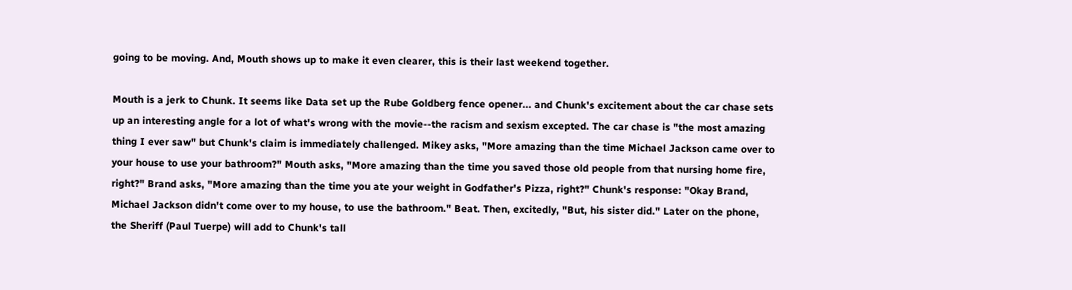going to be moving. And, Mouth shows up to make it even clearer, this is their last weekend together.

Mouth is a jerk to Chunk. It seems like Data set up the Rube Goldberg fence opener... and Chunk's excitement about the car chase sets up an interesting angle for a lot of what's wrong with the movie--the racism and sexism excepted. The car chase is "the most amazing thing I ever saw" but Chunk's claim is immediately challenged. Mikey asks, "More amazing than the time Michael Jackson came over to your house to use your bathroom?" Mouth asks, "More amazing than the time you saved those old people from that nursing home fire, right?" Brand asks, "More amazing than the time you ate your weight in Godfather's Pizza, right?" Chunk's response: "Okay Brand, Michael Jackson didn't come over to my house, to use the bathroom." Beat. Then, excitedly, "But, his sister did." Later on the phone, the Sheriff (Paul Tuerpe) will add to Chunk's tall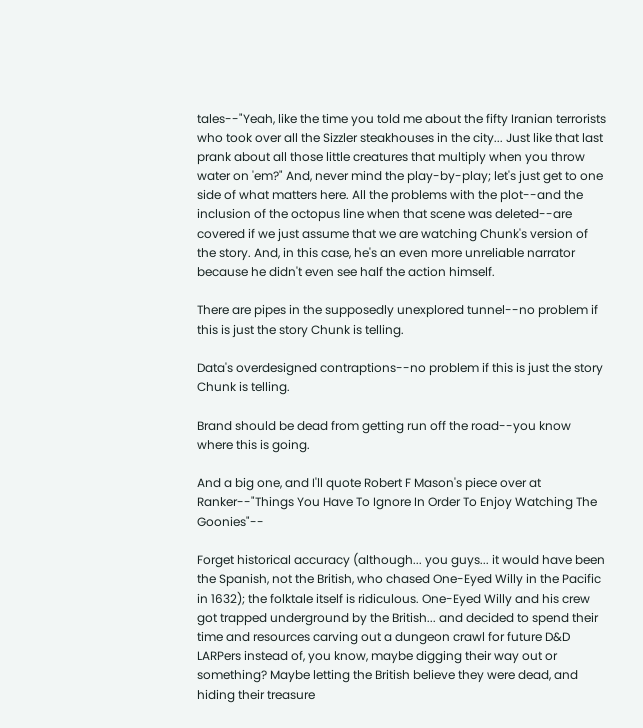tales--"Yeah, like the time you told me about the fifty Iranian terrorists who took over all the Sizzler steakhouses in the city... Just like that last prank about all those little creatures that multiply when you throw water on 'em?" And, never mind the play-by-play; let's just get to one side of what matters here. All the problems with the plot--and the inclusion of the octopus line when that scene was deleted--are covered if we just assume that we are watching Chunk's version of the story. And, in this case, he's an even more unreliable narrator because he didn't even see half the action himself.

There are pipes in the supposedly unexplored tunnel--no problem if this is just the story Chunk is telling.

Data's overdesigned contraptions--no problem if this is just the story Chunk is telling.

Brand should be dead from getting run off the road--you know where this is going.

And a big one, and I'll quote Robert F Mason's piece over at Ranker--"Things You Have To Ignore In Order To Enjoy Watching The Goonies"--

Forget historical accuracy (although... you guys... it would have been the Spanish, not the British, who chased One-Eyed Willy in the Pacific in 1632); the folktale itself is ridiculous. One-Eyed Willy and his crew got trapped underground by the British... and decided to spend their time and resources carving out a dungeon crawl for future D&D LARPers instead of, you know, maybe digging their way out or something? Maybe letting the British believe they were dead, and hiding their treasure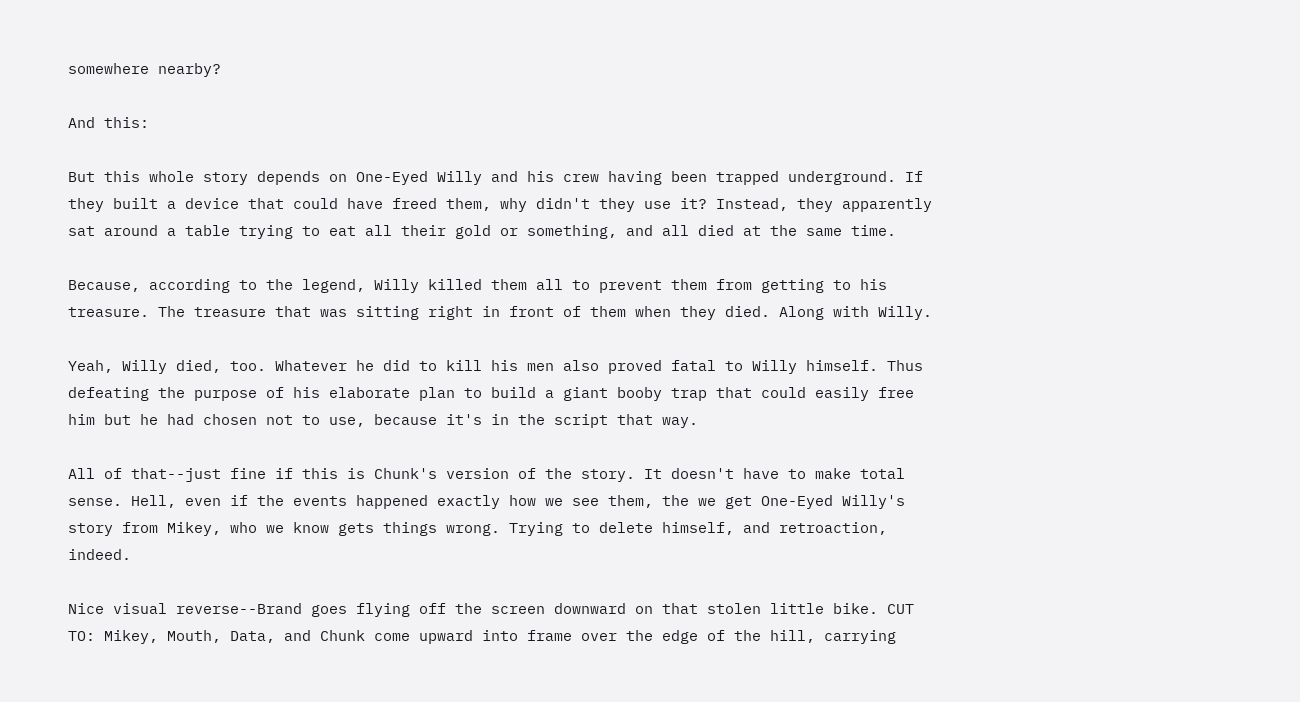somewhere nearby?

And this:

But this whole story depends on One-Eyed Willy and his crew having been trapped underground. If they built a device that could have freed them, why didn't they use it? Instead, they apparently sat around a table trying to eat all their gold or something, and all died at the same time.

Because, according to the legend, Willy killed them all to prevent them from getting to his treasure. The treasure that was sitting right in front of them when they died. Along with Willy.

Yeah, Willy died, too. Whatever he did to kill his men also proved fatal to Willy himself. Thus defeating the purpose of his elaborate plan to build a giant booby trap that could easily free him but he had chosen not to use, because it's in the script that way.

All of that--just fine if this is Chunk's version of the story. It doesn't have to make total sense. Hell, even if the events happened exactly how we see them, the we get One-Eyed Willy's story from Mikey, who we know gets things wrong. Trying to delete himself, and retroaction, indeed.

Nice visual reverse--Brand goes flying off the screen downward on that stolen little bike. CUT TO: Mikey, Mouth, Data, and Chunk come upward into frame over the edge of the hill, carrying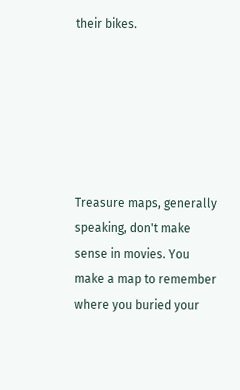their bikes.






Treasure maps, generally speaking, don't make sense in movies. You make a map to remember where you buried your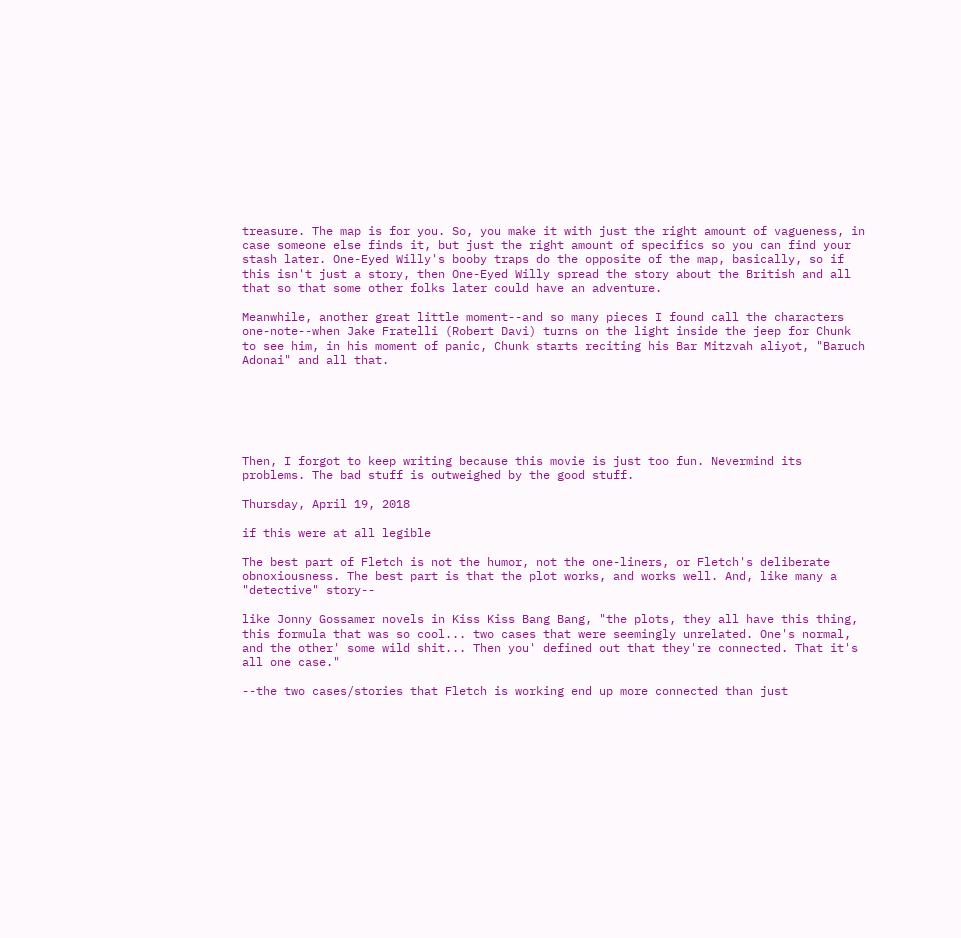treasure. The map is for you. So, you make it with just the right amount of vagueness, in case someone else finds it, but just the right amount of specifics so you can find your stash later. One-Eyed Willy's booby traps do the opposite of the map, basically, so if this isn't just a story, then One-Eyed Willy spread the story about the British and all that so that some other folks later could have an adventure.

Meanwhile, another great little moment--and so many pieces I found call the characters one-note--when Jake Fratelli (Robert Davi) turns on the light inside the jeep for Chunk to see him, in his moment of panic, Chunk starts reciting his Bar Mitzvah aliyot, "Baruch Adonai" and all that.






Then, I forgot to keep writing because this movie is just too fun. Nevermind its problems. The bad stuff is outweighed by the good stuff.

Thursday, April 19, 2018

if this were at all legible

The best part of Fletch is not the humor, not the one-liners, or Fletch's deliberate obnoxiousness. The best part is that the plot works, and works well. And, like many a "detective" story--

like Jonny Gossamer novels in Kiss Kiss Bang Bang, "the plots, they all have this thing, this formula that was so cool... two cases that were seemingly unrelated. One's normal, and the other' some wild shit... Then you' defined out that they're connected. That it's all one case."

--the two cases/stories that Fletch is working end up more connected than just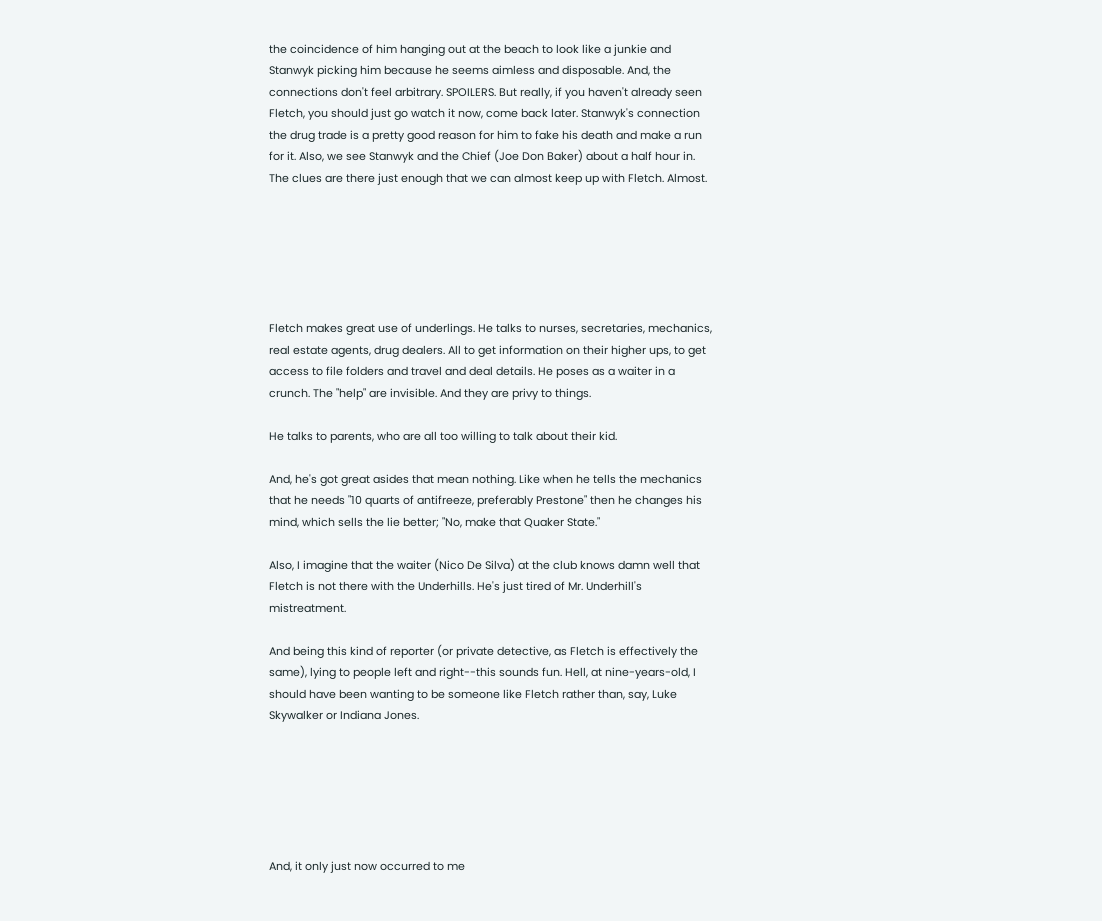the coincidence of him hanging out at the beach to look like a junkie and Stanwyk picking him because he seems aimless and disposable. And, the connections don't feel arbitrary. SPOILERS. But really, if you haven't already seen Fletch, you should just go watch it now, come back later. Stanwyk's connection the drug trade is a pretty good reason for him to fake his death and make a run for it. Also, we see Stanwyk and the Chief (Joe Don Baker) about a half hour in. The clues are there just enough that we can almost keep up with Fletch. Almost.






Fletch makes great use of underlings. He talks to nurses, secretaries, mechanics, real estate agents, drug dealers. All to get information on their higher ups, to get access to file folders and travel and deal details. He poses as a waiter in a crunch. The "help" are invisible. And they are privy to things.

He talks to parents, who are all too willing to talk about their kid.

And, he's got great asides that mean nothing. Like when he tells the mechanics that he needs "10 quarts of antifreeze, preferably Prestone" then he changes his mind, which sells the lie better; "No, make that Quaker State."

Also, I imagine that the waiter (Nico De Silva) at the club knows damn well that Fletch is not there with the Underhills. He's just tired of Mr. Underhill's mistreatment.

And being this kind of reporter (or private detective, as Fletch is effectively the same), lying to people left and right--this sounds fun. Hell, at nine-years-old, I should have been wanting to be someone like Fletch rather than, say, Luke Skywalker or Indiana Jones.






And, it only just now occurred to me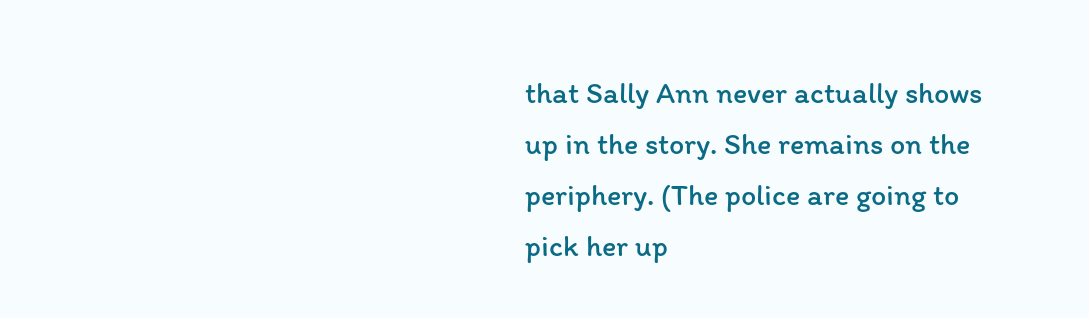that Sally Ann never actually shows up in the story. She remains on the periphery. (The police are going to pick her up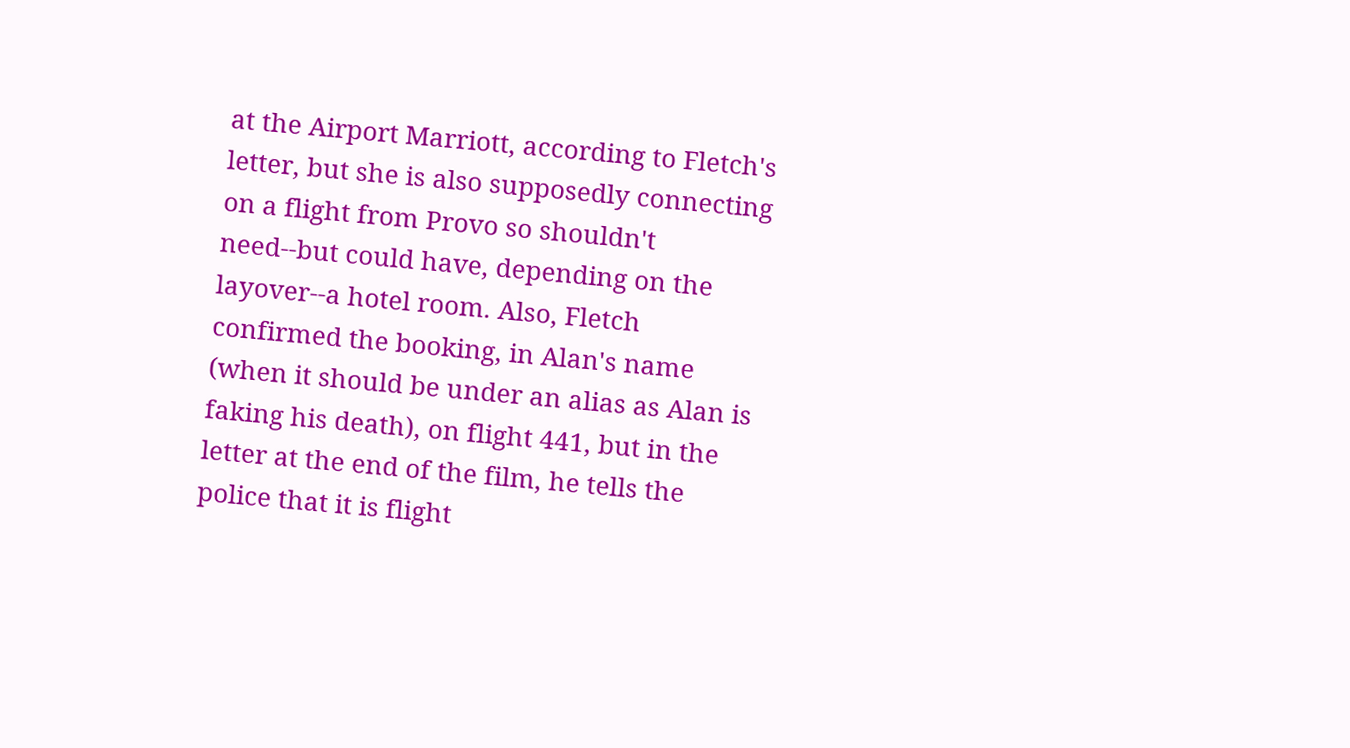at the Airport Marriott, according to Fletch's letter, but she is also supposedly connecting on a flight from Provo so shouldn't need--but could have, depending on the layover--a hotel room. Also, Fletch confirmed the booking, in Alan's name (when it should be under an alias as Alan is faking his death), on flight 441, but in the letter at the end of the film, he tells the police that it is flight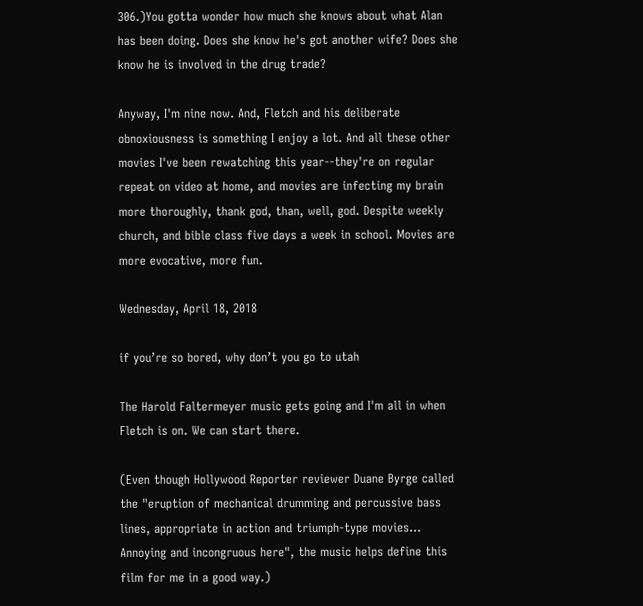306.)You gotta wonder how much she knows about what Alan has been doing. Does she know he's got another wife? Does she know he is involved in the drug trade?

Anyway, I'm nine now. And, Fletch and his deliberate obnoxiousness is something I enjoy a lot. And all these other movies I've been rewatching this year--they're on regular repeat on video at home, and movies are infecting my brain more thoroughly, thank god, than, well, god. Despite weekly church, and bible class five days a week in school. Movies are more evocative, more fun.

Wednesday, April 18, 2018

if you’re so bored, why don’t you go to utah

The Harold Faltermeyer music gets going and I'm all in when Fletch is on. We can start there.

(Even though Hollywood Reporter reviewer Duane Byrge called the "eruption of mechanical drumming and percussive bass lines, appropriate in action and triumph-type movies... Annoying and incongruous here", the music helps define this film for me in a good way.)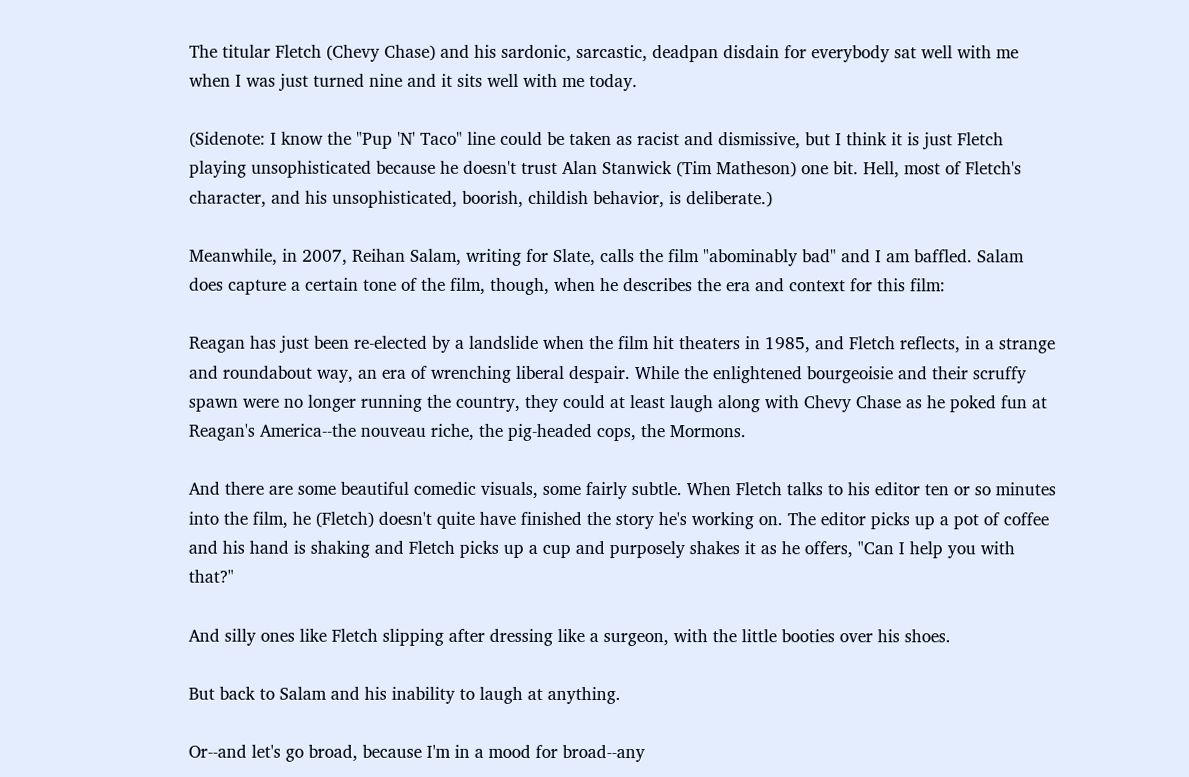The titular Fletch (Chevy Chase) and his sardonic, sarcastic, deadpan disdain for everybody sat well with me when I was just turned nine and it sits well with me today.

(Sidenote: I know the "Pup 'N' Taco" line could be taken as racist and dismissive, but I think it is just Fletch playing unsophisticated because he doesn't trust Alan Stanwick (Tim Matheson) one bit. Hell, most of Fletch's character, and his unsophisticated, boorish, childish behavior, is deliberate.)

Meanwhile, in 2007, Reihan Salam, writing for Slate, calls the film "abominably bad" and I am baffled. Salam does capture a certain tone of the film, though, when he describes the era and context for this film:

Reagan has just been re-elected by a landslide when the film hit theaters in 1985, and Fletch reflects, in a strange and roundabout way, an era of wrenching liberal despair. While the enlightened bourgeoisie and their scruffy spawn were no longer running the country, they could at least laugh along with Chevy Chase as he poked fun at Reagan's America--the nouveau riche, the pig-headed cops, the Mormons.

And there are some beautiful comedic visuals, some fairly subtle. When Fletch talks to his editor ten or so minutes into the film, he (Fletch) doesn't quite have finished the story he's working on. The editor picks up a pot of coffee and his hand is shaking and Fletch picks up a cup and purposely shakes it as he offers, "Can I help you with that?"

And silly ones like Fletch slipping after dressing like a surgeon, with the little booties over his shoes.

But back to Salam and his inability to laugh at anything.

Or--and let's go broad, because I'm in a mood for broad--any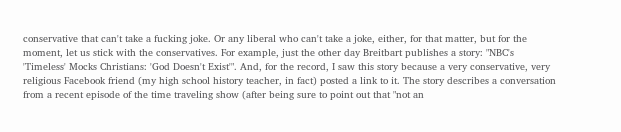conservative that can't take a fucking joke. Or any liberal who can't take a joke, either, for that matter, but for the moment, let us stick with the conservatives. For example, just the other day Breitbart publishes a story: "NBC's 'Timeless' Mocks Christians: 'God Doesn't Exist'". And, for the record, I saw this story because a very conservative, very religious Facebook friend (my high school history teacher, in fact) posted a link to it. The story describes a conversation from a recent episode of the time traveling show (after being sure to point out that "not an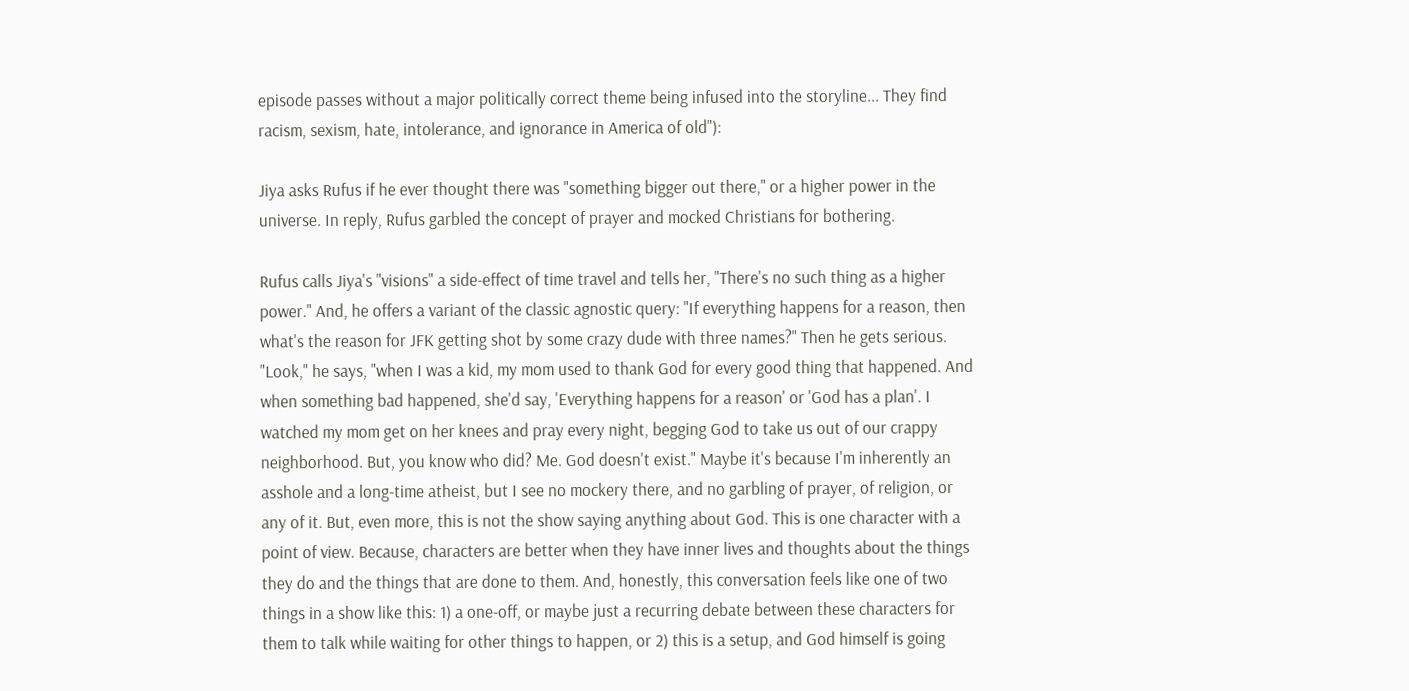episode passes without a major politically correct theme being infused into the storyline... They find racism, sexism, hate, intolerance, and ignorance in America of old"):

Jiya asks Rufus if he ever thought there was "something bigger out there," or a higher power in the universe. In reply, Rufus garbled the concept of prayer and mocked Christians for bothering.

Rufus calls Jiya's "visions" a side-effect of time travel and tells her, "There's no such thing as a higher power." And, he offers a variant of the classic agnostic query: "If everything happens for a reason, then what's the reason for JFK getting shot by some crazy dude with three names?" Then he gets serious. "Look," he says, "when I was a kid, my mom used to thank God for every good thing that happened. And when something bad happened, she'd say, 'Everything happens for a reason' or 'God has a plan'. I watched my mom get on her knees and pray every night, begging God to take us out of our crappy neighborhood. But, you know who did? Me. God doesn't exist." Maybe it's because I'm inherently an asshole and a long-time atheist, but I see no mockery there, and no garbling of prayer, of religion, or any of it. But, even more, this is not the show saying anything about God. This is one character with a point of view. Because, characters are better when they have inner lives and thoughts about the things they do and the things that are done to them. And, honestly, this conversation feels like one of two things in a show like this: 1) a one-off, or maybe just a recurring debate between these characters for them to talk while waiting for other things to happen, or 2) this is a setup, and God himself is going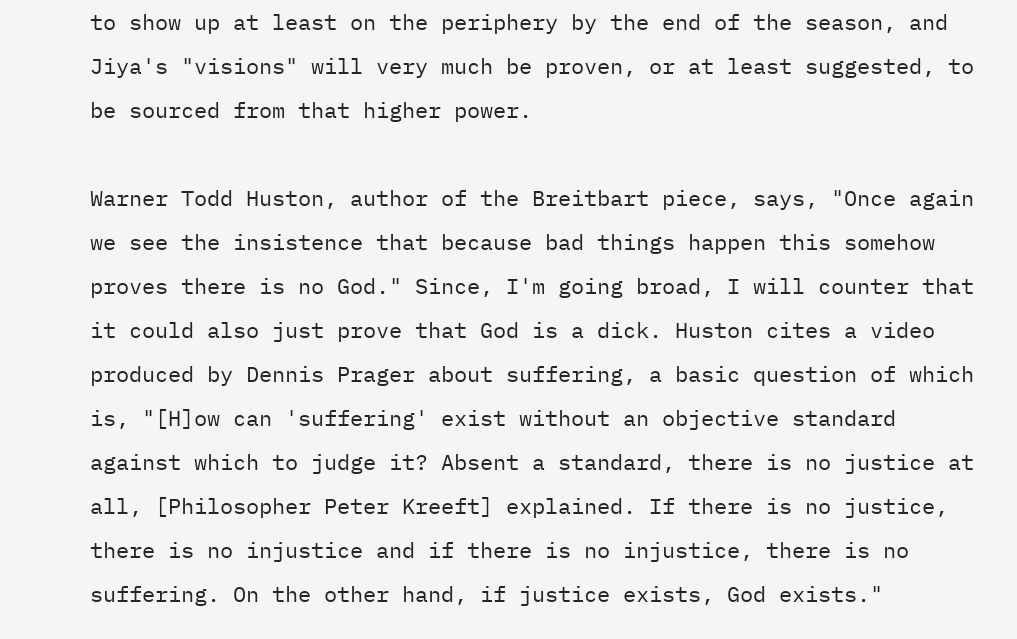to show up at least on the periphery by the end of the season, and Jiya's "visions" will very much be proven, or at least suggested, to be sourced from that higher power.

Warner Todd Huston, author of the Breitbart piece, says, "Once again we see the insistence that because bad things happen this somehow proves there is no God." Since, I'm going broad, I will counter that it could also just prove that God is a dick. Huston cites a video produced by Dennis Prager about suffering, a basic question of which is, "[H]ow can 'suffering' exist without an objective standard against which to judge it? Absent a standard, there is no justice at all, [Philosopher Peter Kreeft] explained. If there is no justice, there is no injustice and if there is no injustice, there is no suffering. On the other hand, if justice exists, God exists."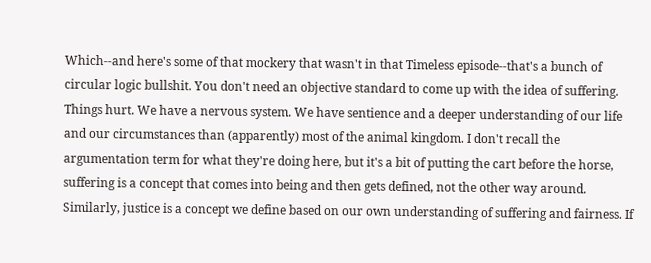Which--and here's some of that mockery that wasn't in that Timeless episode--that's a bunch of circular logic bullshit. You don't need an objective standard to come up with the idea of suffering. Things hurt. We have a nervous system. We have sentience and a deeper understanding of our life and our circumstances than (apparently) most of the animal kingdom. I don't recall the argumentation term for what they're doing here, but it's a bit of putting the cart before the horse, suffering is a concept that comes into being and then gets defined, not the other way around. Similarly, justice is a concept we define based on our own understanding of suffering and fairness. If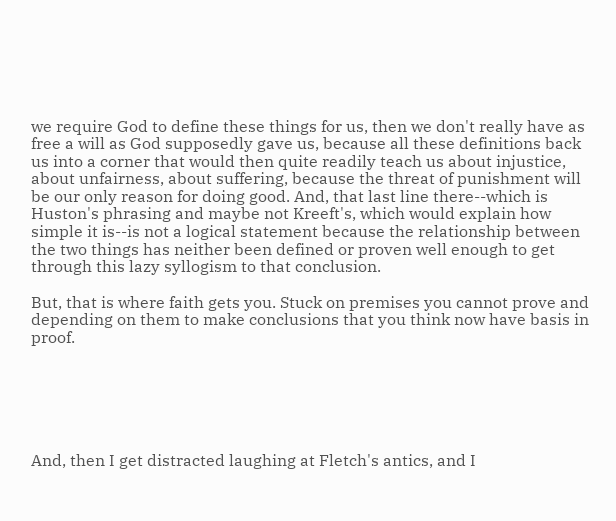we require God to define these things for us, then we don't really have as free a will as God supposedly gave us, because all these definitions back us into a corner that would then quite readily teach us about injustice, about unfairness, about suffering, because the threat of punishment will be our only reason for doing good. And, that last line there--which is Huston's phrasing and maybe not Kreeft's, which would explain how simple it is--is not a logical statement because the relationship between the two things has neither been defined or proven well enough to get through this lazy syllogism to that conclusion.

But, that is where faith gets you. Stuck on premises you cannot prove and depending on them to make conclusions that you think now have basis in proof.






And, then I get distracted laughing at Fletch's antics, and I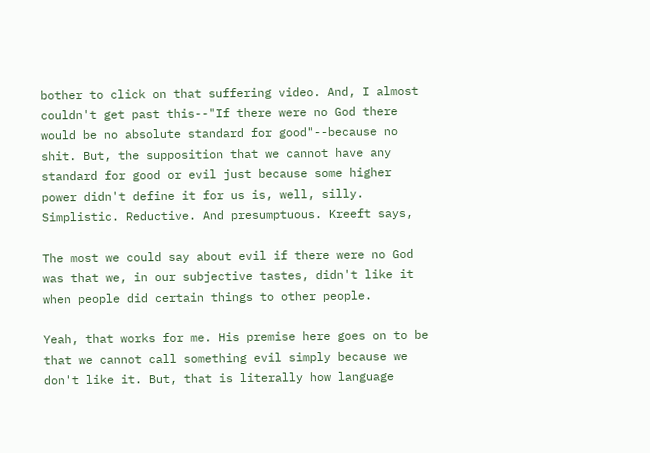bother to click on that suffering video. And, I almost couldn't get past this--"If there were no God there would be no absolute standard for good"--because no shit. But, the supposition that we cannot have any standard for good or evil just because some higher power didn't define it for us is, well, silly. Simplistic. Reductive. And presumptuous. Kreeft says,

The most we could say about evil if there were no God was that we, in our subjective tastes, didn't like it when people did certain things to other people.

Yeah, that works for me. His premise here goes on to be that we cannot call something evil simply because we don't like it. But, that is literally how language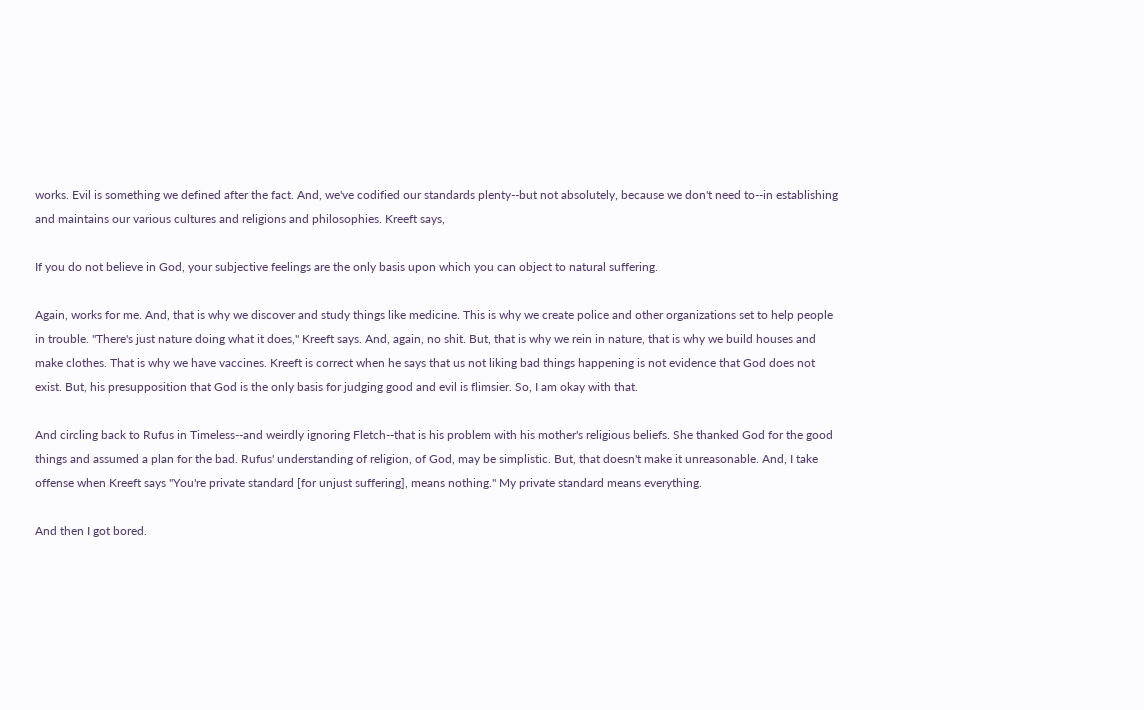works. Evil is something we defined after the fact. And, we've codified our standards plenty--but not absolutely, because we don't need to--in establishing and maintains our various cultures and religions and philosophies. Kreeft says,

If you do not believe in God, your subjective feelings are the only basis upon which you can object to natural suffering.

Again, works for me. And, that is why we discover and study things like medicine. This is why we create police and other organizations set to help people in trouble. "There's just nature doing what it does," Kreeft says. And, again, no shit. But, that is why we rein in nature, that is why we build houses and make clothes. That is why we have vaccines. Kreeft is correct when he says that us not liking bad things happening is not evidence that God does not exist. But, his presupposition that God is the only basis for judging good and evil is flimsier. So, I am okay with that.

And circling back to Rufus in Timeless--and weirdly ignoring Fletch--that is his problem with his mother's religious beliefs. She thanked God for the good things and assumed a plan for the bad. Rufus' understanding of religion, of God, may be simplistic. But, that doesn't make it unreasonable. And, I take offense when Kreeft says "You're private standard [for unjust suffering], means nothing." My private standard means everything.

And then I got bored.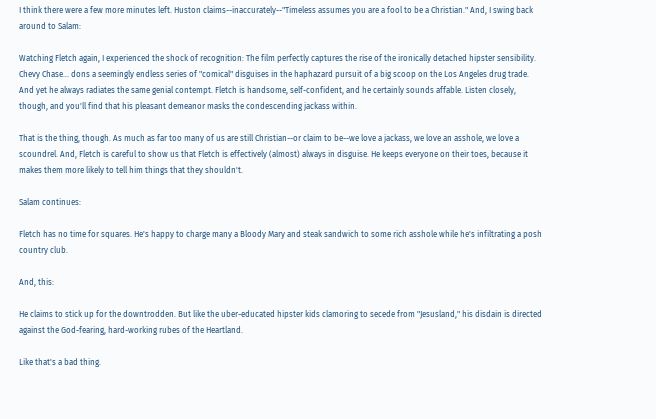I think there were a few more minutes left. Huston claims--inaccurately--"Timeless assumes you are a fool to be a Christian." And, I swing back around to Salam:

Watching Fletch again, I experienced the shock of recognition: The film perfectly captures the rise of the ironically detached hipster sensibility. Chevy Chase... dons a seemingly endless series of "comical" disguises in the haphazard pursuit of a big scoop on the Los Angeles drug trade. And yet he always radiates the same genial contempt. Fletch is handsome, self-confident, and he certainly sounds affable. Listen closely, though, and you'll find that his pleasant demeanor masks the condescending jackass within.

That is the thing, though. As much as far too many of us are still Christian--or claim to be--we love a jackass, we love an asshole, we love a scoundrel. And, Fletch is careful to show us that Fletch is effectively (almost) always in disguise. He keeps everyone on their toes, because it makes them more likely to tell him things that they shouldn't.

Salam continues:

Fletch has no time for squares. He's happy to charge many a Bloody Mary and steak sandwich to some rich asshole while he's infiltrating a posh country club.

And, this:

He claims to stick up for the downtrodden. But like the uber-educated hipster kids clamoring to secede from "Jesusland," his disdain is directed against the God-fearing, hard-working rubes of the Heartland.

Like that's a bad thing.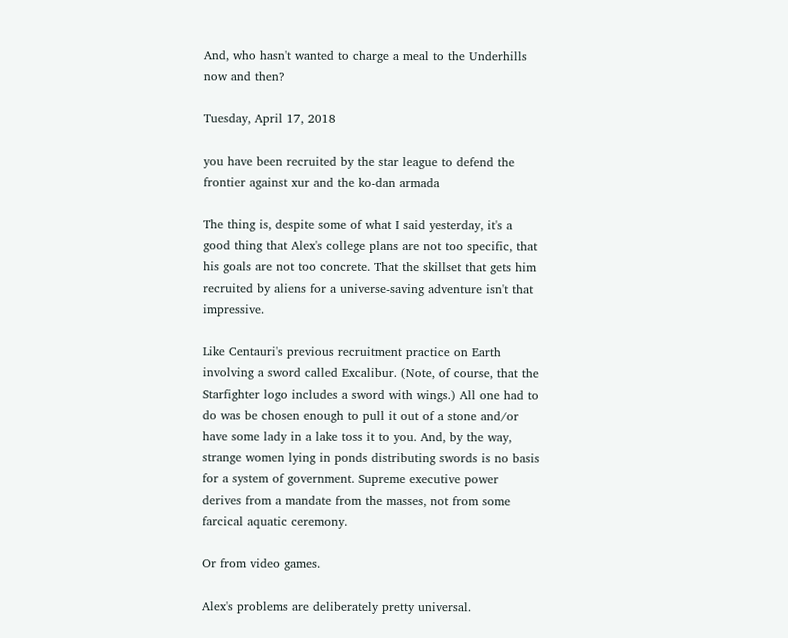And, who hasn't wanted to charge a meal to the Underhills now and then?

Tuesday, April 17, 2018

you have been recruited by the star league to defend the frontier against xur and the ko-dan armada

The thing is, despite some of what I said yesterday, it's a good thing that Alex's college plans are not too specific, that his goals are not too concrete. That the skillset that gets him recruited by aliens for a universe-saving adventure isn't that impressive.

Like Centauri's previous recruitment practice on Earth involving a sword called Excalibur. (Note, of course, that the Starfighter logo includes a sword with wings.) All one had to do was be chosen enough to pull it out of a stone and/or have some lady in a lake toss it to you. And, by the way, strange women lying in ponds distributing swords is no basis for a system of government. Supreme executive power derives from a mandate from the masses, not from some farcical aquatic ceremony.

Or from video games.

Alex's problems are deliberately pretty universal.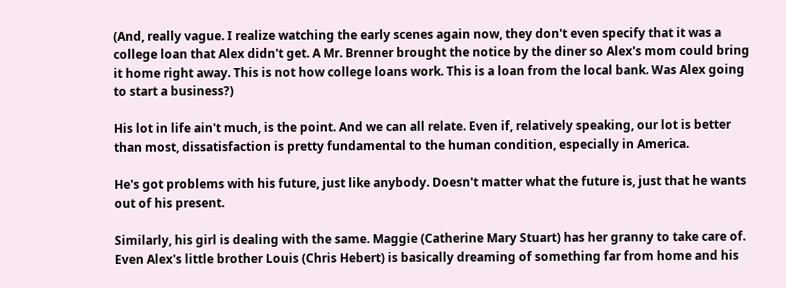(And, really vague. I realize watching the early scenes again now, they don't even specify that it was a college loan that Alex didn't get. A Mr. Brenner brought the notice by the diner so Alex's mom could bring it home right away. This is not how college loans work. This is a loan from the local bank. Was Alex going to start a business?)

His lot in life ain't much, is the point. And we can all relate. Even if, relatively speaking, our lot is better than most, dissatisfaction is pretty fundamental to the human condition, especially in America.

He's got problems with his future, just like anybody. Doesn't matter what the future is, just that he wants out of his present.

Similarly, his girl is dealing with the same. Maggie (Catherine Mary Stuart) has her granny to take care of. Even Alex's little brother Louis (Chris Hebert) is basically dreaming of something far from home and his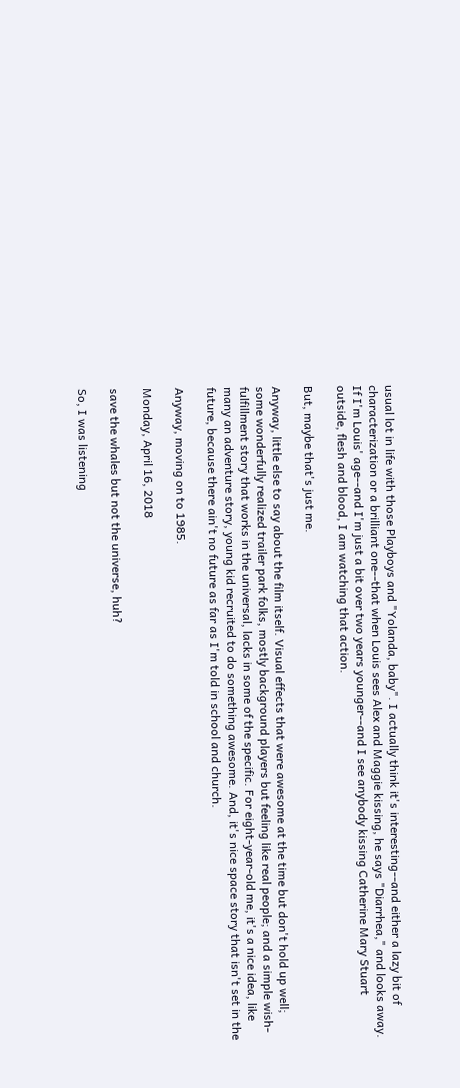usual lot in life with those Playboys and "Yolanda, baby". I actually think it's interesting--and either a lazy bit of characterization or a brilliant one--that when Louis sees Alex and Maggie kissing, he says "Diarrhea," and looks away. If I'm Louis' age--and I'm just a bit over two years younger--and I see anybody kissing Catherine Mary Stuart outside, flesh and blood, I am watching that action.

But, maybe that's just me.

Anyway, little else to say about the film itself. Visual effects that were awesome at the time but don't hold up well; some wonderfully realized trailer park folks, mostly background players but feeling like real people; and a simple wish-fulfillment story that works in the universal, lacks in some of the specific. For eight-year-old me, it's a nice idea, like many an adventure story, young kid recruited to do something awesome. And, it's nice space story that isn't set in the future, because there ain't no future as far as I'm told in school and church.

Anyway, moving on to 1985.

Monday, April 16, 2018

save the whales but not the universe, huh?

So, I was listening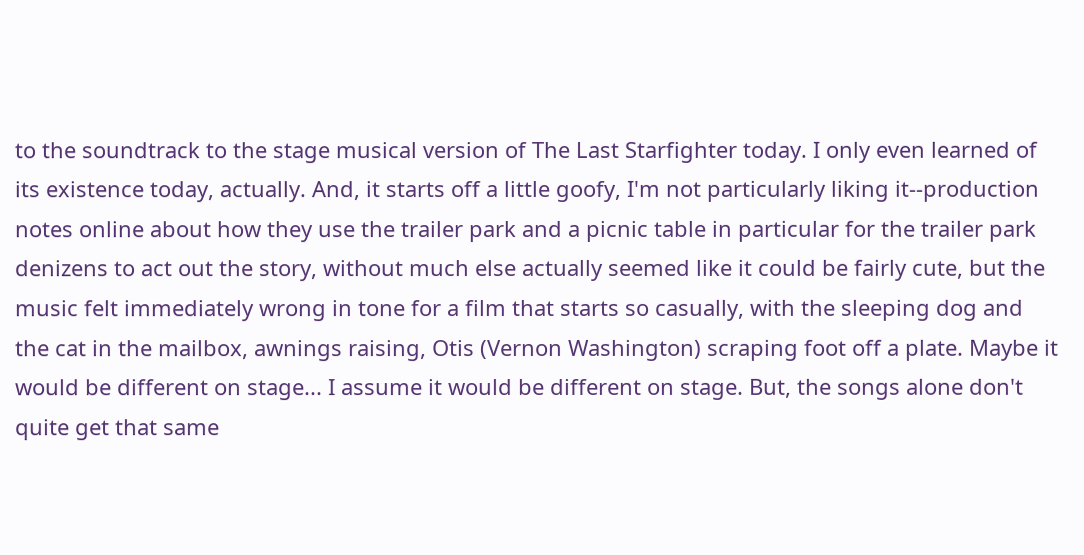to the soundtrack to the stage musical version of The Last Starfighter today. I only even learned of its existence today, actually. And, it starts off a little goofy, I'm not particularly liking it--production notes online about how they use the trailer park and a picnic table in particular for the trailer park denizens to act out the story, without much else actually seemed like it could be fairly cute, but the music felt immediately wrong in tone for a film that starts so casually, with the sleeping dog and the cat in the mailbox, awnings raising, Otis (Vernon Washington) scraping foot off a plate. Maybe it would be different on stage... I assume it would be different on stage. But, the songs alone don't quite get that same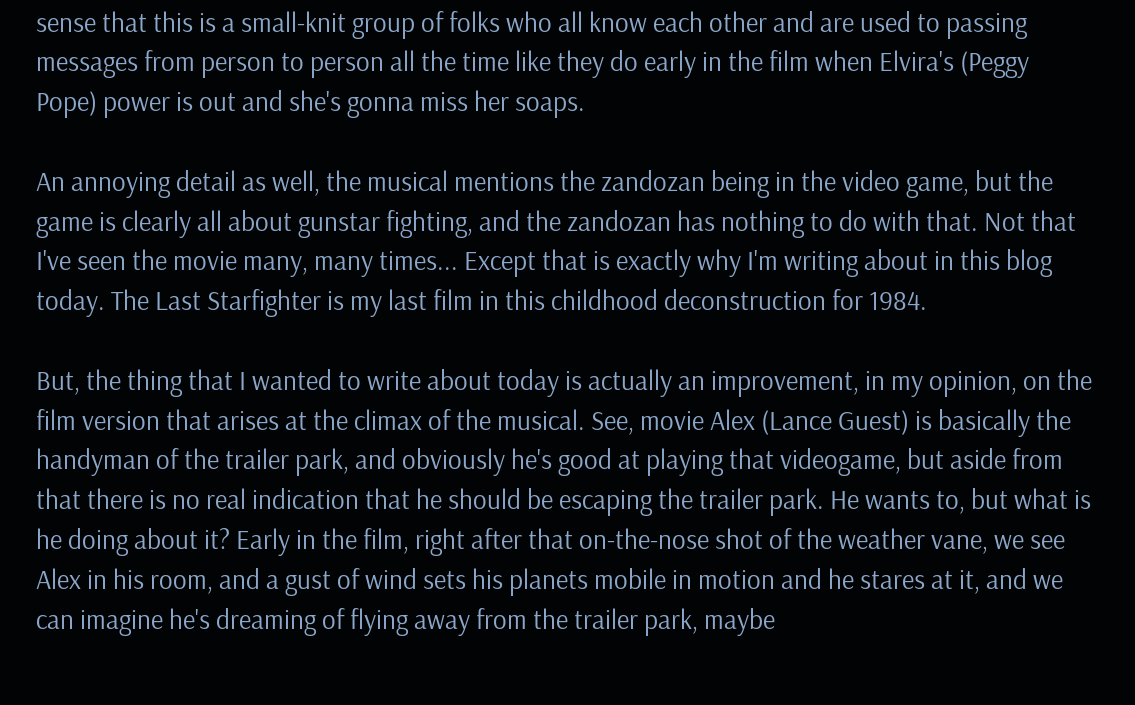sense that this is a small-knit group of folks who all know each other and are used to passing messages from person to person all the time like they do early in the film when Elvira's (Peggy Pope) power is out and she's gonna miss her soaps.

An annoying detail as well, the musical mentions the zandozan being in the video game, but the game is clearly all about gunstar fighting, and the zandozan has nothing to do with that. Not that I've seen the movie many, many times... Except that is exactly why I'm writing about in this blog today. The Last Starfighter is my last film in this childhood deconstruction for 1984.

But, the thing that I wanted to write about today is actually an improvement, in my opinion, on the film version that arises at the climax of the musical. See, movie Alex (Lance Guest) is basically the handyman of the trailer park, and obviously he's good at playing that videogame, but aside from that there is no real indication that he should be escaping the trailer park. He wants to, but what is he doing about it? Early in the film, right after that on-the-nose shot of the weather vane, we see Alex in his room, and a gust of wind sets his planets mobile in motion and he stares at it, and we can imagine he's dreaming of flying away from the trailer park, maybe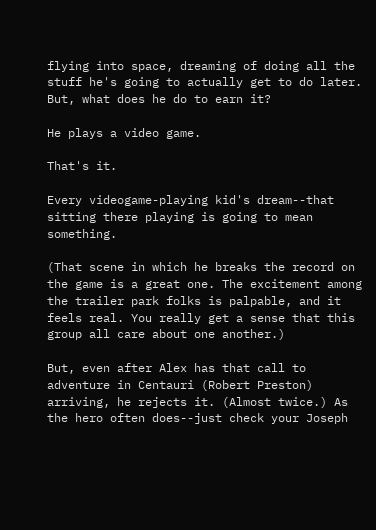flying into space, dreaming of doing all the stuff he's going to actually get to do later. But, what does he do to earn it?

He plays a video game.

That's it.

Every videogame-playing kid's dream--that sitting there playing is going to mean something.

(That scene in which he breaks the record on the game is a great one. The excitement among the trailer park folks is palpable, and it feels real. You really get a sense that this group all care about one another.)

But, even after Alex has that call to adventure in Centauri (Robert Preston) arriving, he rejects it. (Almost twice.) As the hero often does--just check your Joseph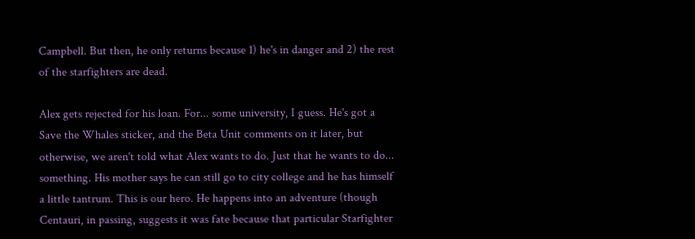Campbell. But then, he only returns because 1) he's in danger and 2) the rest of the starfighters are dead.

Alex gets rejected for his loan. For... some university, I guess. He's got a Save the Whales sticker, and the Beta Unit comments on it later, but otherwise, we aren't told what Alex wants to do. Just that he wants to do... something. His mother says he can still go to city college and he has himself a little tantrum. This is our hero. He happens into an adventure (though Centauri, in passing, suggests it was fate because that particular Starfighter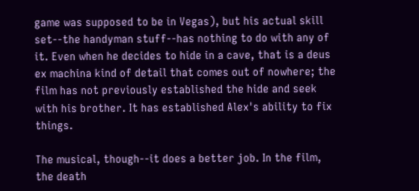game was supposed to be in Vegas), but his actual skill set--the handyman stuff--has nothing to do with any of it. Even when he decides to hide in a cave, that is a deus ex machina kind of detail that comes out of nowhere; the film has not previously established the hide and seek with his brother. It has established Alex's ability to fix things.

The musical, though--it does a better job. In the film, the death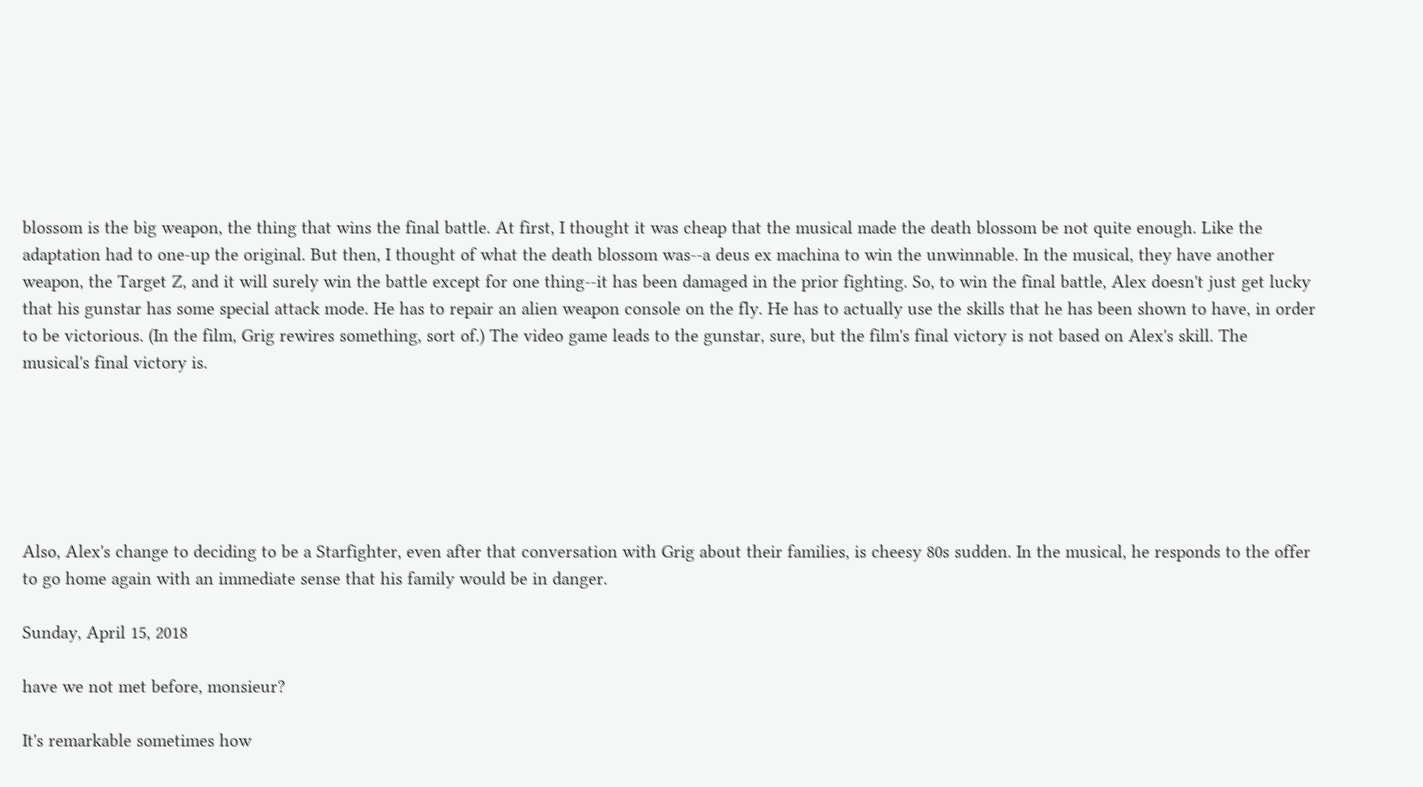blossom is the big weapon, the thing that wins the final battle. At first, I thought it was cheap that the musical made the death blossom be not quite enough. Like the adaptation had to one-up the original. But then, I thought of what the death blossom was--a deus ex machina to win the unwinnable. In the musical, they have another weapon, the Target Z, and it will surely win the battle except for one thing--it has been damaged in the prior fighting. So, to win the final battle, Alex doesn't just get lucky that his gunstar has some special attack mode. He has to repair an alien weapon console on the fly. He has to actually use the skills that he has been shown to have, in order to be victorious. (In the film, Grig rewires something, sort of.) The video game leads to the gunstar, sure, but the film's final victory is not based on Alex's skill. The musical's final victory is.






Also, Alex's change to deciding to be a Starfighter, even after that conversation with Grig about their families, is cheesy 80s sudden. In the musical, he responds to the offer to go home again with an immediate sense that his family would be in danger.

Sunday, April 15, 2018

have we not met before, monsieur?

It's remarkable sometimes how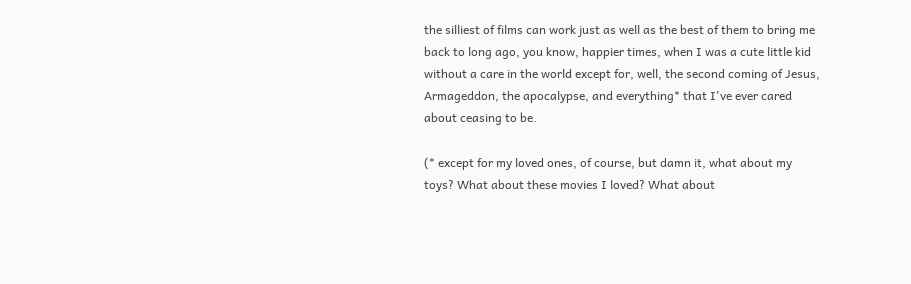the silliest of films can work just as well as the best of them to bring me back to long ago, you know, happier times, when I was a cute little kid without a care in the world except for, well, the second coming of Jesus, Armageddon, the apocalypse, and everything* that I've ever cared about ceasing to be.

(* except for my loved ones, of course, but damn it, what about my toys? What about these movies I loved? What about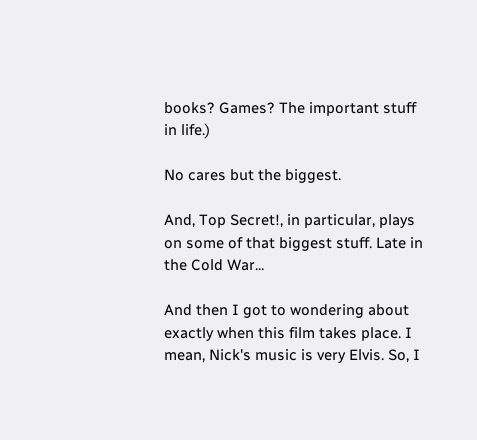books? Games? The important stuff in life.)

No cares but the biggest.

And, Top Secret!, in particular, plays on some of that biggest stuff. Late in the Cold War...

And then I got to wondering about exactly when this film takes place. I mean, Nick's music is very Elvis. So, I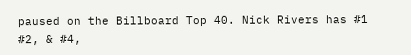paused on the Billboard Top 40. Nick Rivers has #1 #2, & #4,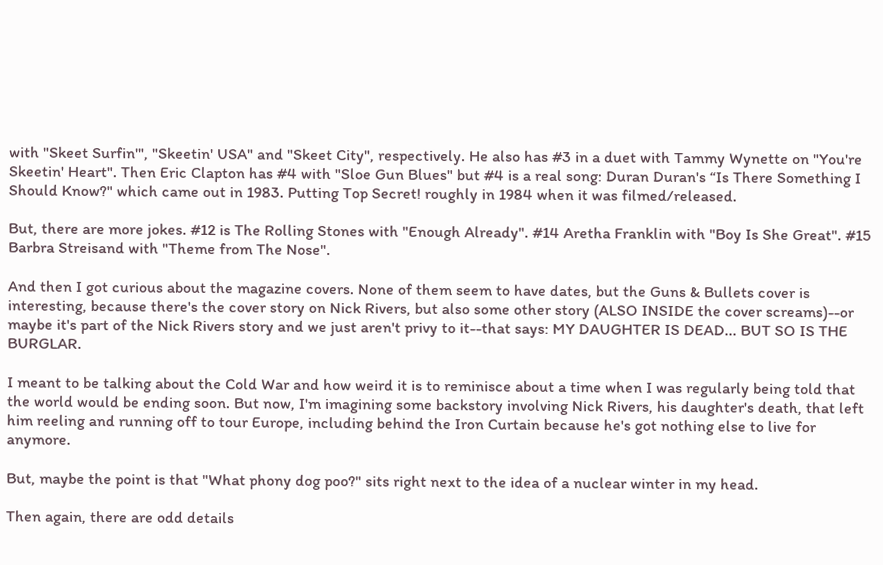with "Skeet Surfin'", "Skeetin' USA" and "Skeet City", respectively. He also has #3 in a duet with Tammy Wynette on "You're Skeetin' Heart". Then Eric Clapton has #4 with "Sloe Gun Blues" but #4 is a real song: Duran Duran's “Is There Something I Should Know?" which came out in 1983. Putting Top Secret! roughly in 1984 when it was filmed/released.

But, there are more jokes. #12 is The Rolling Stones with "Enough Already". #14 Aretha Franklin with "Boy Is She Great". #15 Barbra Streisand with "Theme from The Nose".

And then I got curious about the magazine covers. None of them seem to have dates, but the Guns & Bullets cover is interesting, because there's the cover story on Nick Rivers, but also some other story (ALSO INSIDE the cover screams)--or maybe it's part of the Nick Rivers story and we just aren't privy to it--that says: MY DAUGHTER IS DEAD... BUT SO IS THE BURGLAR.

I meant to be talking about the Cold War and how weird it is to reminisce about a time when I was regularly being told that the world would be ending soon. But now, I'm imagining some backstory involving Nick Rivers, his daughter's death, that left him reeling and running off to tour Europe, including behind the Iron Curtain because he's got nothing else to live for anymore.

But, maybe the point is that "What phony dog poo?" sits right next to the idea of a nuclear winter in my head.

Then again, there are odd details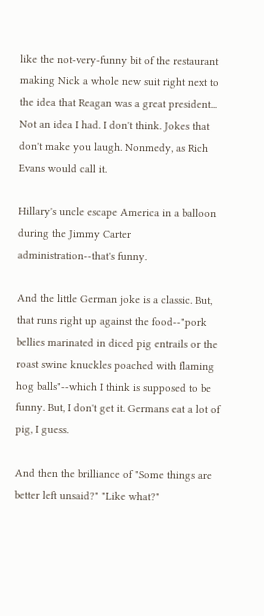like the not-very-funny bit of the restaurant making Nick a whole new suit right next to the idea that Reagan was a great president... Not an idea I had. I don't think. Jokes that don't make you laugh. Nonmedy, as Rich Evans would call it.

Hillary's uncle escape America in a balloon during the Jimmy Carter administration--that's funny.

And the little German joke is a classic. But, that runs right up against the food--"pork bellies marinated in diced pig entrails or the roast swine knuckles poached with flaming hog balls"--which I think is supposed to be funny. But, I don't get it. Germans eat a lot of pig, I guess.

And then the brilliance of "Some things are better left unsaid?" "Like what?"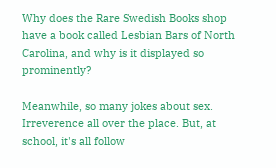Why does the Rare Swedish Books shop have a book called Lesbian Bars of North Carolina, and why is it displayed so prominently?

Meanwhile, so many jokes about sex. Irreverence all over the place. But, at school, it's all follow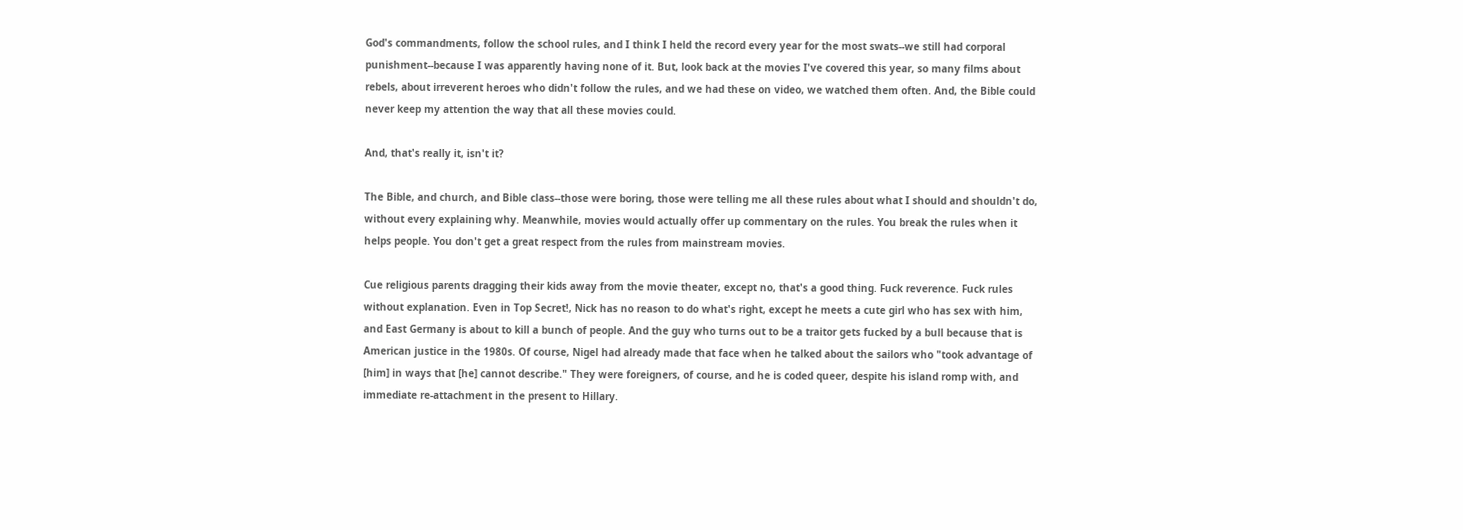God's commandments, follow the school rules, and I think I held the record every year for the most swats--we still had corporal punishment--because I was apparently having none of it. But, look back at the movies I've covered this year, so many films about rebels, about irreverent heroes who didn't follow the rules, and we had these on video, we watched them often. And, the Bible could never keep my attention the way that all these movies could.

And, that's really it, isn't it?

The Bible, and church, and Bible class--those were boring, those were telling me all these rules about what I should and shouldn't do, without every explaining why. Meanwhile, movies would actually offer up commentary on the rules. You break the rules when it helps people. You don't get a great respect from the rules from mainstream movies.

Cue religious parents dragging their kids away from the movie theater, except no, that's a good thing. Fuck reverence. Fuck rules without explanation. Even in Top Secret!, Nick has no reason to do what's right, except he meets a cute girl who has sex with him, and East Germany is about to kill a bunch of people. And the guy who turns out to be a traitor gets fucked by a bull because that is American justice in the 1980s. Of course, Nigel had already made that face when he talked about the sailors who "took advantage of [him] in ways that [he] cannot describe." They were foreigners, of course, and he is coded queer, despite his island romp with, and immediate re-attachment in the present to Hillary.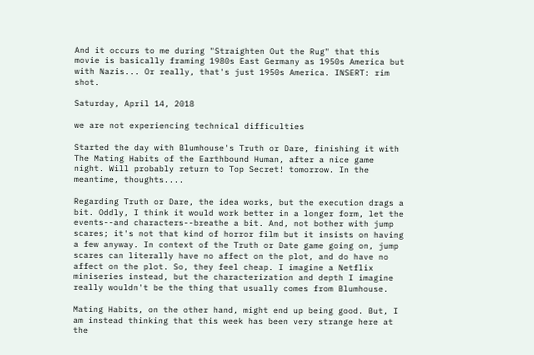And it occurs to me during "Straighten Out the Rug" that this movie is basically framing 1980s East Germany as 1950s America but with Nazis... Or really, that's just 1950s America. INSERT: rim shot.

Saturday, April 14, 2018

we are not experiencing technical difficulties

Started the day with Blumhouse's Truth or Dare, finishing it with The Mating Habits of the Earthbound Human, after a nice game night. Will probably return to Top Secret! tomorrow. In the meantime, thoughts....

Regarding Truth or Dare, the idea works, but the execution drags a bit. Oddly, I think it would work better in a longer form, let the events--and characters--breathe a bit. And, not bother with jump scares; it's not that kind of horror film but it insists on having a few anyway. In context of the Truth or Date game going on, jump scares can literally have no affect on the plot, and do have no affect on the plot. So, they feel cheap. I imagine a Netflix miniseries instead, but the characterization and depth I imagine really wouldn't be the thing that usually comes from Blumhouse.

Mating Habits, on the other hand, might end up being good. But, I am instead thinking that this week has been very strange here at the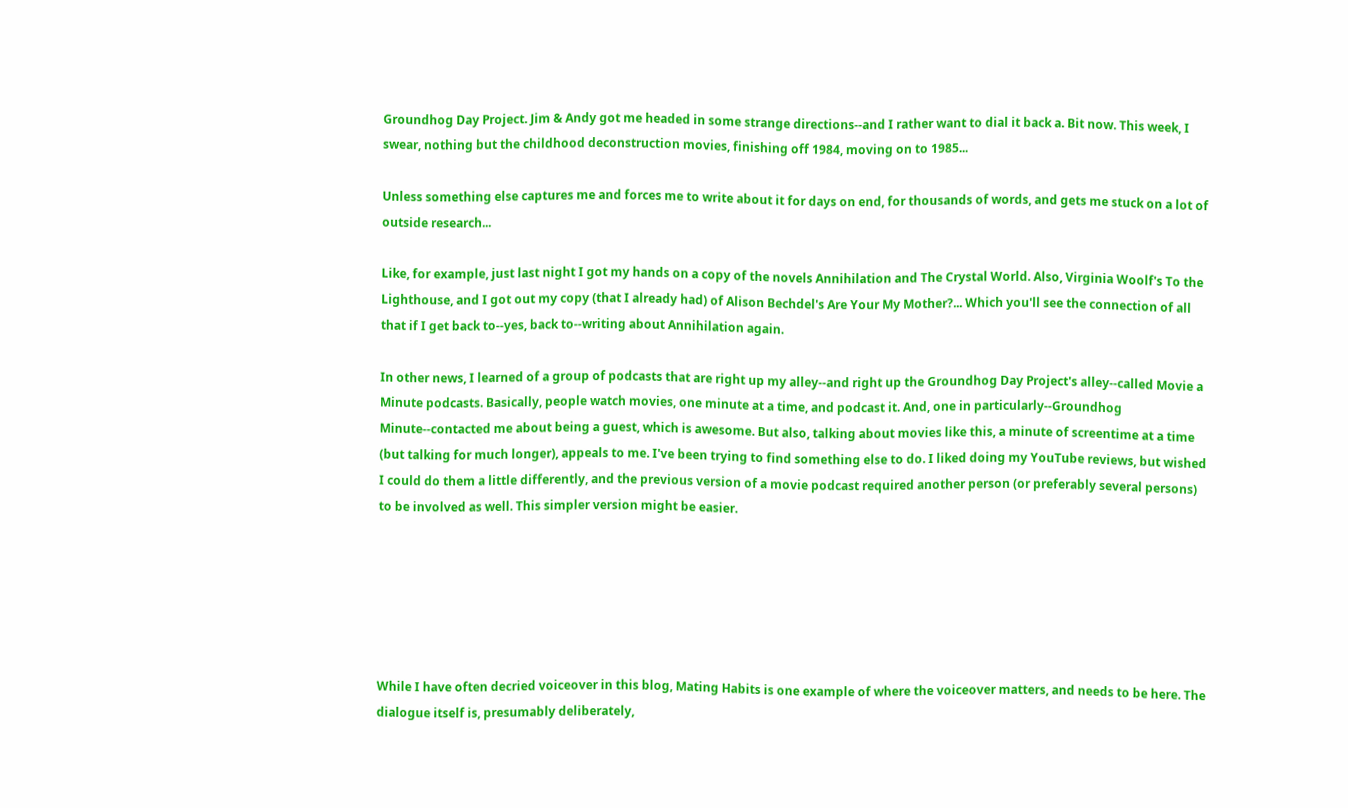Groundhog Day Project. Jim & Andy got me headed in some strange directions--and I rather want to dial it back a. Bit now. This week, I swear, nothing but the childhood deconstruction movies, finishing off 1984, moving on to 1985...

Unless something else captures me and forces me to write about it for days on end, for thousands of words, and gets me stuck on a lot of outside research...

Like, for example, just last night I got my hands on a copy of the novels Annihilation and The Crystal World. Also, Virginia Woolf's To the Lighthouse, and I got out my copy (that I already had) of Alison Bechdel's Are Your My Mother?... Which you'll see the connection of all that if I get back to--yes, back to--writing about Annihilation again.

In other news, I learned of a group of podcasts that are right up my alley--and right up the Groundhog Day Project's alley--called Movie a Minute podcasts. Basically, people watch movies, one minute at a time, and podcast it. And, one in particularly--Groundhog Minute--contacted me about being a guest, which is awesome. But also, talking about movies like this, a minute of screentime at a time (but talking for much longer), appeals to me. I've been trying to find something else to do. I liked doing my YouTube reviews, but wished I could do them a little differently, and the previous version of a movie podcast required another person (or preferably several persons) to be involved as well. This simpler version might be easier.






While I have often decried voiceover in this blog, Mating Habits is one example of where the voiceover matters, and needs to be here. The dialogue itself is, presumably deliberately,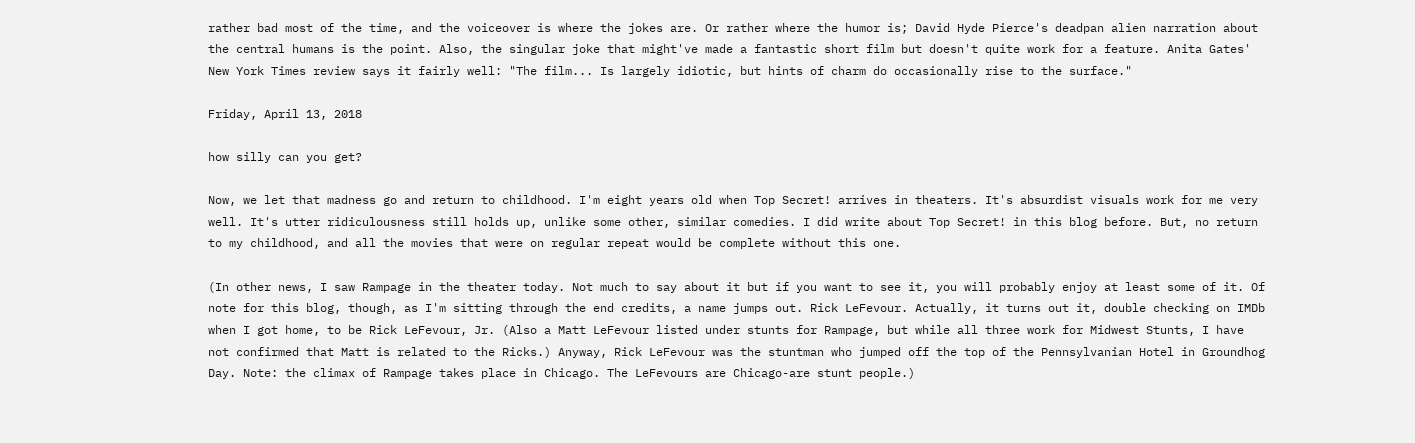rather bad most of the time, and the voiceover is where the jokes are. Or rather where the humor is; David Hyde Pierce's deadpan alien narration about the central humans is the point. Also, the singular joke that might've made a fantastic short film but doesn't quite work for a feature. Anita Gates' New York Times review says it fairly well: "The film... Is largely idiotic, but hints of charm do occasionally rise to the surface."

Friday, April 13, 2018

how silly can you get?

Now, we let that madness go and return to childhood. I'm eight years old when Top Secret! arrives in theaters. It's absurdist visuals work for me very well. It's utter ridiculousness still holds up, unlike some other, similar comedies. I did write about Top Secret! in this blog before. But, no return to my childhood, and all the movies that were on regular repeat would be complete without this one.

(In other news, I saw Rampage in the theater today. Not much to say about it but if you want to see it, you will probably enjoy at least some of it. Of note for this blog, though, as I'm sitting through the end credits, a name jumps out. Rick LeFevour. Actually, it turns out it, double checking on IMDb when I got home, to be Rick LeFevour, Jr. (Also a Matt LeFevour listed under stunts for Rampage, but while all three work for Midwest Stunts, I have not confirmed that Matt is related to the Ricks.) Anyway, Rick LeFevour was the stuntman who jumped off the top of the Pennsylvanian Hotel in Groundhog Day. Note: the climax of Rampage takes place in Chicago. The LeFevours are Chicago-are stunt people.)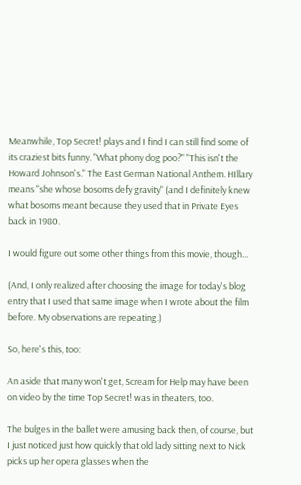Meanwhile, Top Secret! plays and I find I can still find some of its craziest bits funny. "What phony dog poo?" "This isn't the Howard Johnson's." The East German National Anthem. HIllary means "she whose bosoms defy gravity" (and I definitely knew what bosoms meant because they used that in Private Eyes back in 1980.

I would figure out some other things from this movie, though...

(And, I only realized after choosing the image for today's blog entry that I used that same image when I wrote about the film before. My observations are repeating.)

So, here's this, too:

An aside that many won't get, Scream for Help may have been on video by the time Top Secret! was in theaters, too.

The bulges in the ballet were amusing back then, of course, but I just noticed just how quickly that old lady sitting next to Nick picks up her opera glasses when the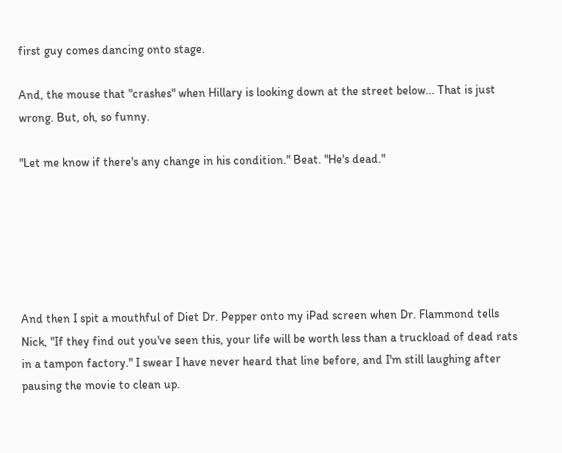first guy comes dancing onto stage.

And, the mouse that "crashes" when Hillary is looking down at the street below... That is just wrong. But, oh, so funny.

"Let me know if there's any change in his condition." Beat. "He's dead."






And then I spit a mouthful of Diet Dr. Pepper onto my iPad screen when Dr. Flammond tells Nick, "If they find out you've seen this, your life will be worth less than a truckload of dead rats in a tampon factory." I swear I have never heard that line before, and I'm still laughing after pausing the movie to clean up.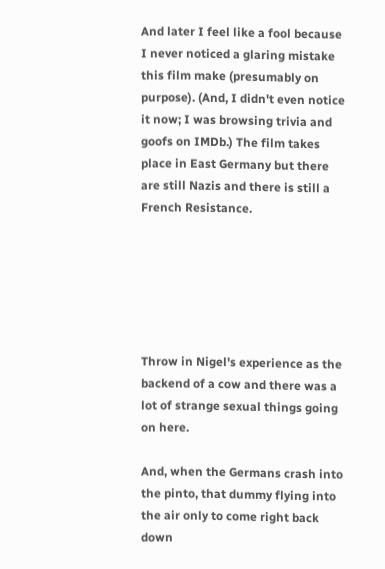And later I feel like a fool because I never noticed a glaring mistake this film make (presumably on purpose). (And, I didn't even notice it now; I was browsing trivia and goofs on IMDb.) The film takes place in East Germany but there are still Nazis and there is still a French Resistance.






Throw in Nigel's experience as the backend of a cow and there was a lot of strange sexual things going on here.

And, when the Germans crash into the pinto, that dummy flying into the air only to come right back down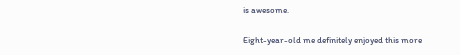is awesome.

Eight-year-old me definitely enjoyed this more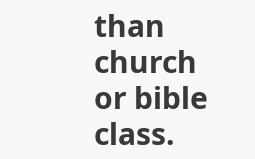than church or bible class.